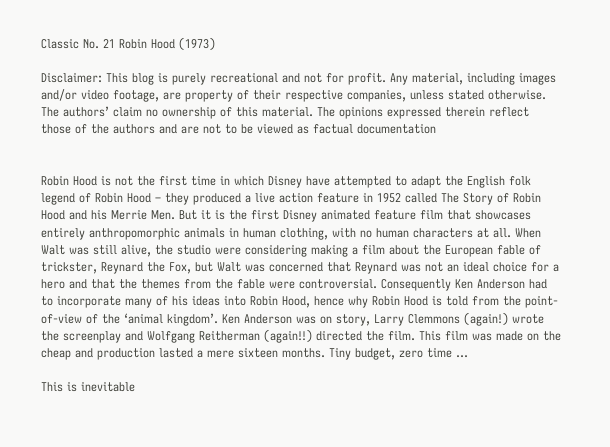Classic No. 21 Robin Hood (1973)

Disclaimer: This blog is purely recreational and not for profit. Any material, including images and/or video footage, are property of their respective companies, unless stated otherwise. The authors’ claim no ownership of this material. The opinions expressed therein reflect those of the authors and are not to be viewed as factual documentation


Robin Hood is not the first time in which Disney have attempted to adapt the English folk legend of Robin Hood – they produced a live action feature in 1952 called The Story of Robin Hood and his Merrie Men. But it is the first Disney animated feature film that showcases entirely anthropomorphic animals in human clothing, with no human characters at all. When Walt was still alive, the studio were considering making a film about the European fable of trickster, Reynard the Fox, but Walt was concerned that Reynard was not an ideal choice for a hero and that the themes from the fable were controversial. Consequently Ken Anderson had to incorporate many of his ideas into Robin Hood, hence why Robin Hood is told from the point-of-view of the ‘animal kingdom’. Ken Anderson was on story, Larry Clemmons (again!) wrote the screenplay and Wolfgang Reitherman (again!!) directed the film. This film was made on the cheap and production lasted a mere sixteen months. Tiny budget, zero time …

This is inevitable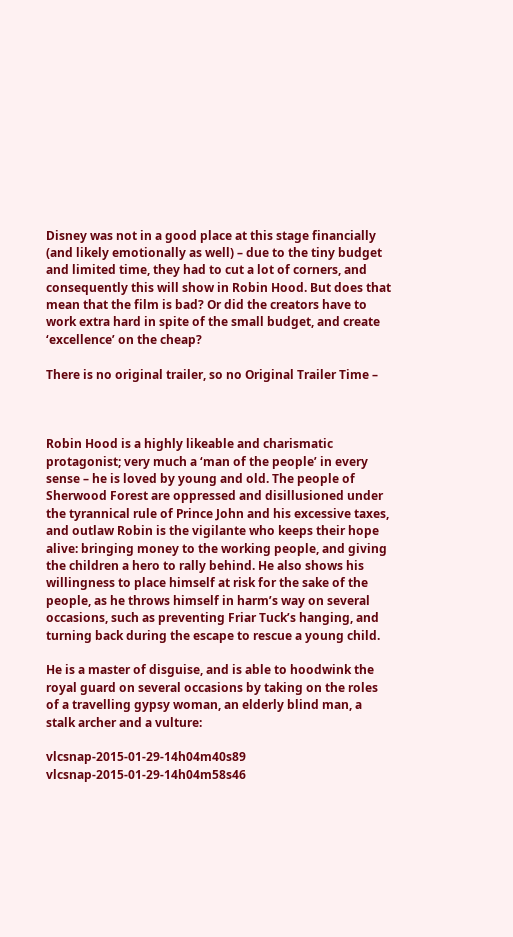Disney was not in a good place at this stage financially (and likely emotionally as well) – due to the tiny budget and limited time, they had to cut a lot of corners, and consequently this will show in Robin Hood. But does that mean that the film is bad? Or did the creators have to work extra hard in spite of the small budget, and create ‘excellence’ on the cheap?

There is no original trailer, so no Original Trailer Time –



Robin Hood is a highly likeable and charismatic protagonist; very much a ‘man of the people’ in every sense – he is loved by young and old. The people of Sherwood Forest are oppressed and disillusioned under the tyrannical rule of Prince John and his excessive taxes, and outlaw Robin is the vigilante who keeps their hope alive: bringing money to the working people, and giving the children a hero to rally behind. He also shows his willingness to place himself at risk for the sake of the people, as he throws himself in harm’s way on several occasions, such as preventing Friar Tuck’s hanging, and turning back during the escape to rescue a young child.

He is a master of disguise, and is able to hoodwink the royal guard on several occasions by taking on the roles of a travelling gypsy woman, an elderly blind man, a stalk archer and a vulture:

vlcsnap-2015-01-29-14h04m40s89 vlcsnap-2015-01-29-14h04m58s46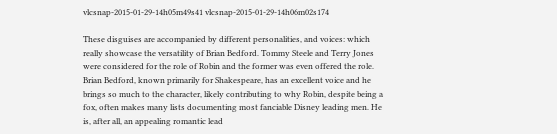vlcsnap-2015-01-29-14h05m49s41 vlcsnap-2015-01-29-14h06m02s174

These disguises are accompanied by different personalities, and voices: which really showcase the versatility of Brian Bedford. Tommy Steele and Terry Jones were considered for the role of Robin and the former was even offered the role. Brian Bedford, known primarily for Shakespeare, has an excellent voice and he brings so much to the character, likely contributing to why Robin, despite being a fox, often makes many lists documenting most fanciable Disney leading men. He is, after all, an appealing romantic lead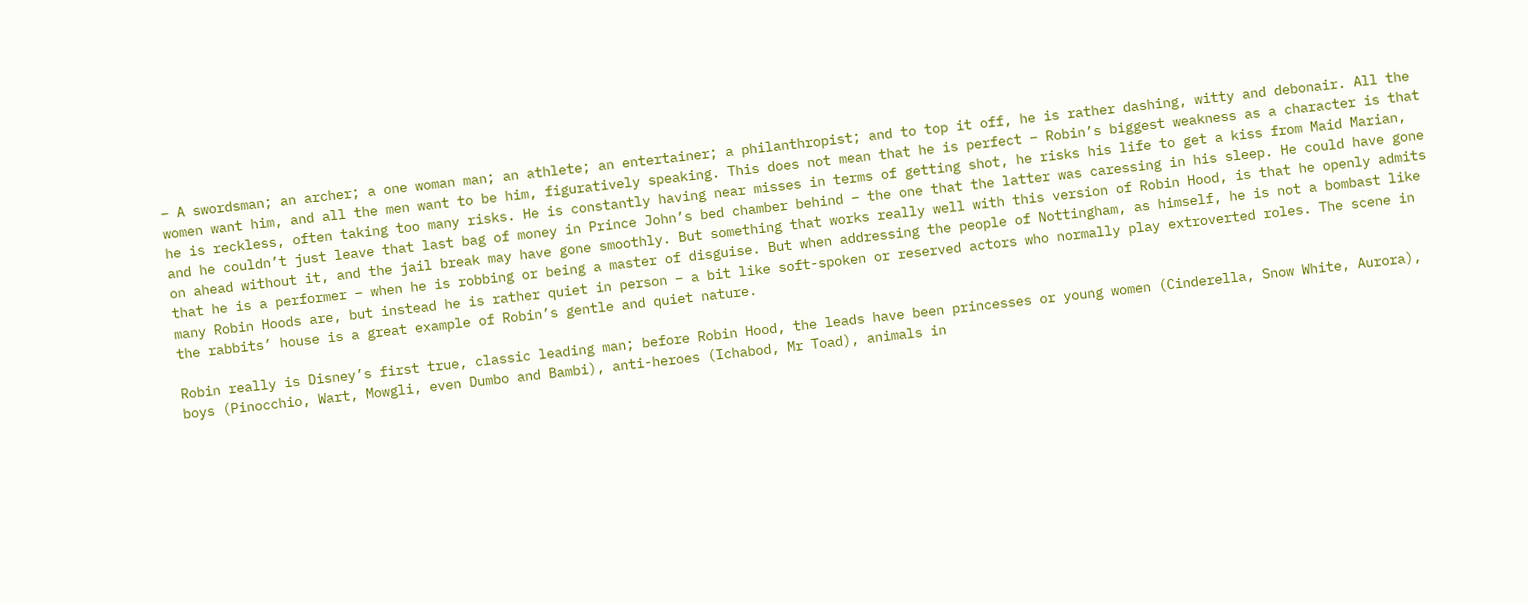– A swordsman; an archer; a one woman man; an athlete; an entertainer; a philanthropist; and to top it off, he is rather dashing, witty and debonair. All the women want him, and all the men want to be him, figuratively speaking. This does not mean that he is perfect – Robin’s biggest weakness as a character is that he is reckless, often taking too many risks. He is constantly having near misses in terms of getting shot, he risks his life to get a kiss from Maid Marian, and he couldn’t just leave that last bag of money in Prince John’s bed chamber behind – the one that the latter was caressing in his sleep. He could have gone on ahead without it, and the jail break may have gone smoothly. But something that works really well with this version of Robin Hood, is that he openly admits that he is a performer – when he is robbing or being a master of disguise. But when addressing the people of Nottingham, as himself, he is not a bombast like many Robin Hoods are, but instead he is rather quiet in person – a bit like soft-spoken or reserved actors who normally play extroverted roles. The scene in the rabbits’ house is a great example of Robin’s gentle and quiet nature.

Robin really is Disney’s first true, classic leading man; before Robin Hood, the leads have been princesses or young women (Cinderella, Snow White, Aurora), boys (Pinocchio, Wart, Mowgli, even Dumbo and Bambi), anti-heroes (Ichabod, Mr Toad), animals in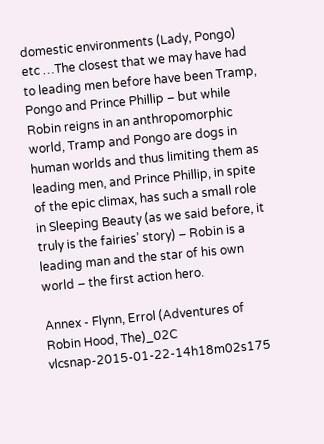domestic environments (Lady, Pongo) etc …The closest that we may have had to leading men before have been Tramp, Pongo and Prince Phillip – but while Robin reigns in an anthropomorphic world, Tramp and Pongo are dogs in human worlds and thus limiting them as leading men, and Prince Phillip, in spite of the epic climax, has such a small role in Sleeping Beauty (as we said before, it truly is the fairies’ story) – Robin is a leading man and the star of his own world – the first action hero.

Annex - Flynn, Errol (Adventures of Robin Hood, The)_02C  vlcsnap-2015-01-22-14h18m02s175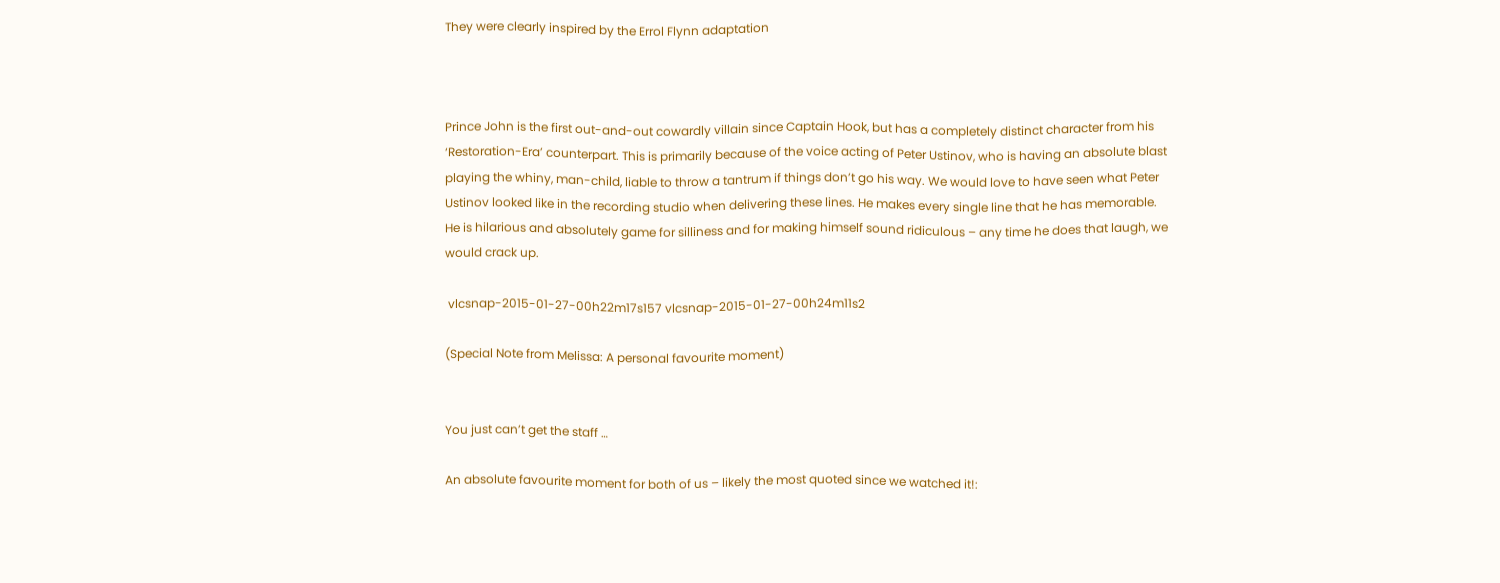They were clearly inspired by the Errol Flynn adaptation



Prince John is the first out-and-out cowardly villain since Captain Hook, but has a completely distinct character from his ‘Restoration-Era’ counterpart. This is primarily because of the voice acting of Peter Ustinov, who is having an absolute blast playing the whiny, man-child, liable to throw a tantrum if things don’t go his way. We would love to have seen what Peter Ustinov looked like in the recording studio when delivering these lines. He makes every single line that he has memorable. He is hilarious and absolutely game for silliness and for making himself sound ridiculous – any time he does that laugh, we would crack up.

 vlcsnap-2015-01-27-00h22m17s157 vlcsnap-2015-01-27-00h24m11s2

(Special Note from Melissa: A personal favourite moment)


You just can’t get the staff …

An absolute favourite moment for both of us – likely the most quoted since we watched it!: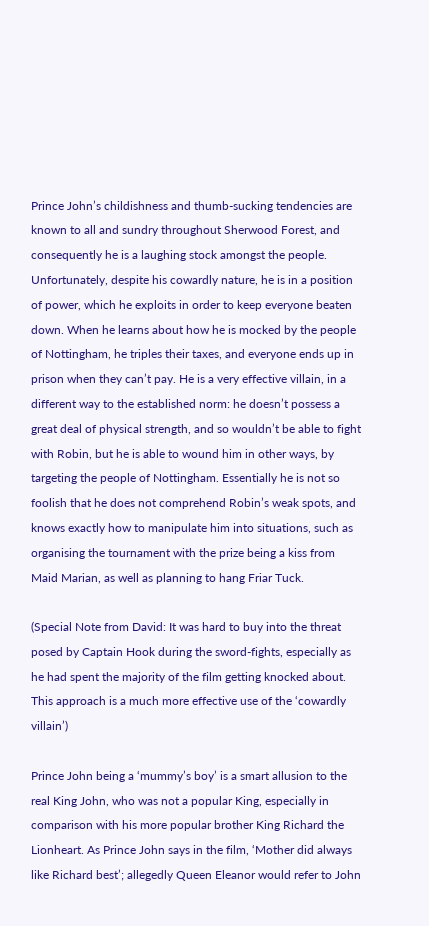Prince John’s childishness and thumb-sucking tendencies are known to all and sundry throughout Sherwood Forest, and consequently he is a laughing stock amongst the people. Unfortunately, despite his cowardly nature, he is in a position of power, which he exploits in order to keep everyone beaten down. When he learns about how he is mocked by the people of Nottingham, he triples their taxes, and everyone ends up in prison when they can’t pay. He is a very effective villain, in a different way to the established norm: he doesn’t possess a great deal of physical strength, and so wouldn’t be able to fight with Robin, but he is able to wound him in other ways, by targeting the people of Nottingham. Essentially he is not so foolish that he does not comprehend Robin’s weak spots, and knows exactly how to manipulate him into situations, such as organising the tournament with the prize being a kiss from Maid Marian, as well as planning to hang Friar Tuck.

(Special Note from David: It was hard to buy into the threat posed by Captain Hook during the sword-fights, especially as he had spent the majority of the film getting knocked about. This approach is a much more effective use of the ‘cowardly villain’)

Prince John being a ‘mummy’s boy’ is a smart allusion to the real King John, who was not a popular King, especially in comparison with his more popular brother King Richard the Lionheart. As Prince John says in the film, ‘Mother did always like Richard best’; allegedly Queen Eleanor would refer to John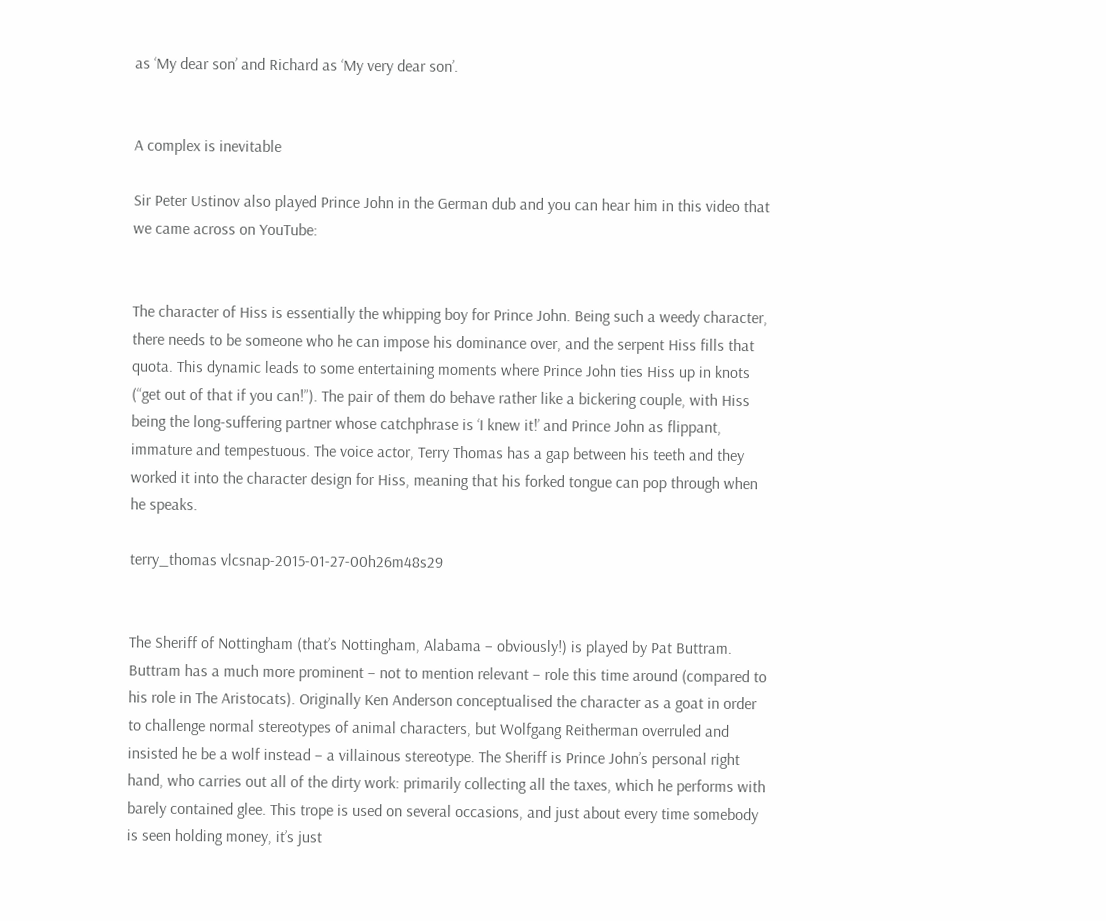as ‘My dear son’ and Richard as ‘My very dear son’.


A complex is inevitable

Sir Peter Ustinov also played Prince John in the German dub and you can hear him in this video that we came across on YouTube:


The character of Hiss is essentially the whipping boy for Prince John. Being such a weedy character, there needs to be someone who he can impose his dominance over, and the serpent Hiss fills that quota. This dynamic leads to some entertaining moments where Prince John ties Hiss up in knots (“get out of that if you can!”). The pair of them do behave rather like a bickering couple, with Hiss being the long-suffering partner whose catchphrase is ‘I knew it!’ and Prince John as flippant, immature and tempestuous. The voice actor, Terry Thomas has a gap between his teeth and they worked it into the character design for Hiss, meaning that his forked tongue can pop through when he speaks.

terry_thomas vlcsnap-2015-01-27-00h26m48s29


The Sheriff of Nottingham (that’s Nottingham, Alabama – obviously!) is played by Pat Buttram. Buttram has a much more prominent – not to mention relevant – role this time around (compared to his role in The Aristocats). Originally Ken Anderson conceptualised the character as a goat in order to challenge normal stereotypes of animal characters, but Wolfgang Reitherman overruled and insisted he be a wolf instead – a villainous stereotype. The Sheriff is Prince John’s personal right hand, who carries out all of the dirty work: primarily collecting all the taxes, which he performs with barely contained glee. This trope is used on several occasions, and just about every time somebody is seen holding money, it’s just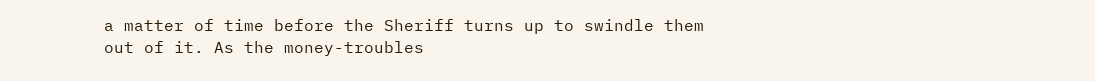a matter of time before the Sheriff turns up to swindle them out of it. As the money-troubles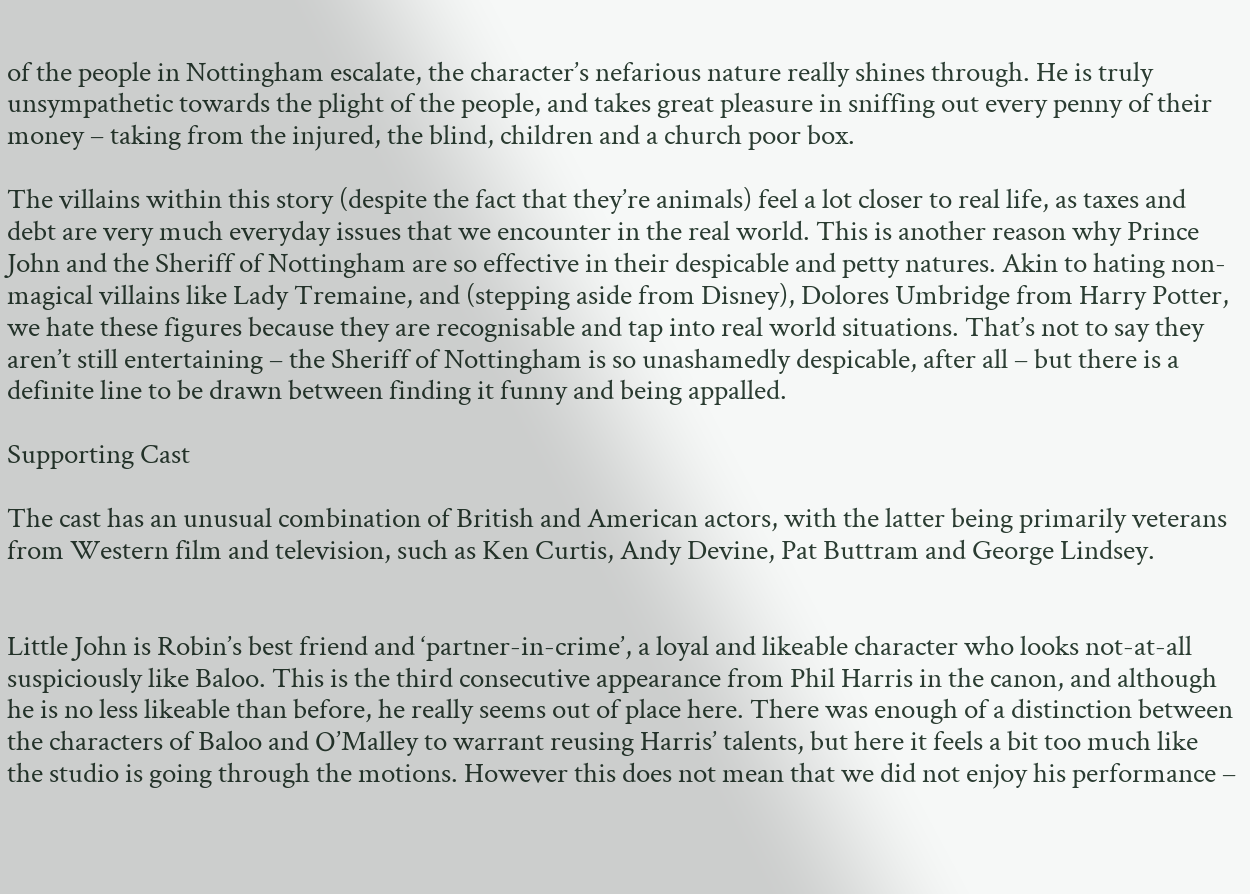of the people in Nottingham escalate, the character’s nefarious nature really shines through. He is truly unsympathetic towards the plight of the people, and takes great pleasure in sniffing out every penny of their money – taking from the injured, the blind, children and a church poor box.

The villains within this story (despite the fact that they’re animals) feel a lot closer to real life, as taxes and debt are very much everyday issues that we encounter in the real world. This is another reason why Prince John and the Sheriff of Nottingham are so effective in their despicable and petty natures. Akin to hating non-magical villains like Lady Tremaine, and (stepping aside from Disney), Dolores Umbridge from Harry Potter, we hate these figures because they are recognisable and tap into real world situations. That’s not to say they aren’t still entertaining – the Sheriff of Nottingham is so unashamedly despicable, after all – but there is a definite line to be drawn between finding it funny and being appalled.

Supporting Cast

The cast has an unusual combination of British and American actors, with the latter being primarily veterans from Western film and television, such as Ken Curtis, Andy Devine, Pat Buttram and George Lindsey.


Little John is Robin’s best friend and ‘partner-in-crime’, a loyal and likeable character who looks not-at-all suspiciously like Baloo. This is the third consecutive appearance from Phil Harris in the canon, and although he is no less likeable than before, he really seems out of place here. There was enough of a distinction between the characters of Baloo and O’Malley to warrant reusing Harris’ talents, but here it feels a bit too much like the studio is going through the motions. However this does not mean that we did not enjoy his performance –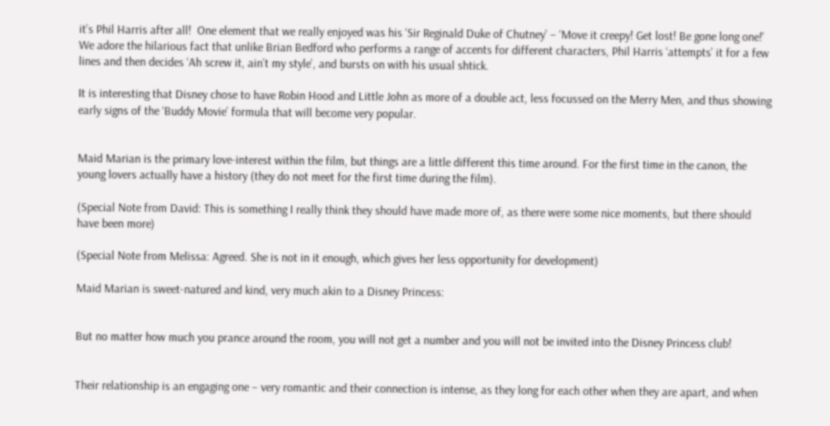it’s Phil Harris after all!  One element that we really enjoyed was his ‘Sir Reginald Duke of Chutney’ – ‘Move it creepy! Get lost! Be gone long one!’ We adore the hilarious fact that unlike Brian Bedford who performs a range of accents for different characters, Phil Harris ‘attempts’ it for a few lines and then decides ‘Ah screw it, ain’t my style’, and bursts on with his usual shtick.

It is interesting that Disney chose to have Robin Hood and Little John as more of a double act, less focussed on the Merry Men, and thus showing early signs of the ‘Buddy Movie’ formula that will become very popular.


Maid Marian is the primary love-interest within the film, but things are a little different this time around. For the first time in the canon, the young lovers actually have a history (they do not meet for the first time during the film).

(Special Note from David: This is something I really think they should have made more of, as there were some nice moments, but there should have been more)

(Special Note from Melissa: Agreed. She is not in it enough, which gives her less opportunity for development)

Maid Marian is sweet-natured and kind, very much akin to a Disney Princess:


But no matter how much you prance around the room, you will not get a number and you will not be invited into the Disney Princess club!


Their relationship is an engaging one – very romantic and their connection is intense, as they long for each other when they are apart, and when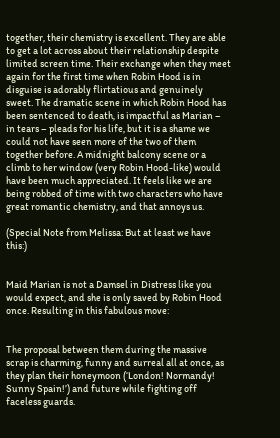together, their chemistry is excellent. They are able to get a lot across about their relationship despite limited screen time. Their exchange when they meet again for the first time when Robin Hood is in disguise is adorably flirtatious and genuinely sweet. The dramatic scene in which Robin Hood has been sentenced to death, is impactful as Marian – in tears – pleads for his life, but it is a shame we could not have seen more of the two of them together before. A midnight balcony scene or a climb to her window (very Robin Hood-like) would have been much appreciated. It feels like we are being robbed of time with two characters who have great romantic chemistry, and that annoys us.

(Special Note from Melissa: But at least we have this:)


Maid Marian is not a Damsel in Distress like you would expect, and she is only saved by Robin Hood once. Resulting in this fabulous move:


The proposal between them during the massive scrap is charming, funny and surreal all at once, as they plan their honeymoon (‘London! Normandy! Sunny Spain!’) and future while fighting off faceless guards.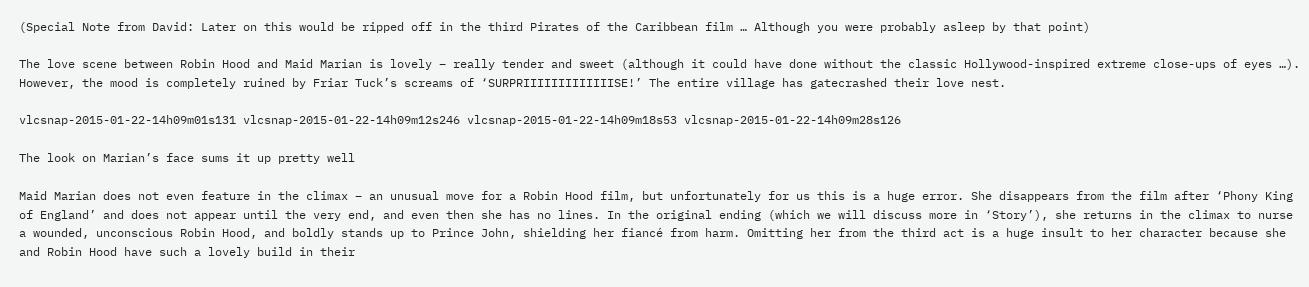(Special Note from David: Later on this would be ripped off in the third Pirates of the Caribbean film … Although you were probably asleep by that point)

The love scene between Robin Hood and Maid Marian is lovely – really tender and sweet (although it could have done without the classic Hollywood-inspired extreme close-ups of eyes …). However, the mood is completely ruined by Friar Tuck’s screams of ‘SURPRIIIIIIIIIIIIISE!’ The entire village has gatecrashed their love nest.

vlcsnap-2015-01-22-14h09m01s131 vlcsnap-2015-01-22-14h09m12s246 vlcsnap-2015-01-22-14h09m18s53 vlcsnap-2015-01-22-14h09m28s126

The look on Marian’s face sums it up pretty well

Maid Marian does not even feature in the climax – an unusual move for a Robin Hood film, but unfortunately for us this is a huge error. She disappears from the film after ‘Phony King of England’ and does not appear until the very end, and even then she has no lines. In the original ending (which we will discuss more in ‘Story’), she returns in the climax to nurse a wounded, unconscious Robin Hood, and boldly stands up to Prince John, shielding her fiancé from harm. Omitting her from the third act is a huge insult to her character because she and Robin Hood have such a lovely build in their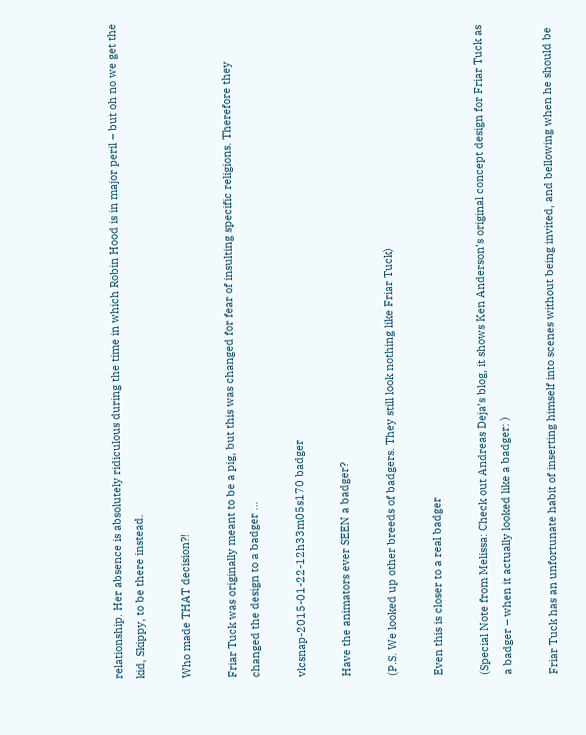relationship. Her absence is absolutely ridiculous during the time in which Robin Hood is in major peril – but oh no we get the kid, Skippy, to be there instead.

Who made THAT decision?!

Friar Tuck was originally meant to be a pig, but this was changed for fear of insulting specific religions. Therefore they changed the design to a badger …

vlcsnap-2015-01-22-12h33m05s170 badger

Have the animators ever SEEN a badger?

(P.S. We looked up other breeds of badgers. They still look nothing like Friar Tuck)

Even this is closer to a real badger

(Special Note from Melissa: Check out Andreas Deja’s blog, it shows Ken Anderson’s original concept design for Friar Tuck as a badger – when it actually looked like a badger: )

Friar Tuck has an unfortunate habit of inserting himself into scenes without being invited, and bellowing when he should be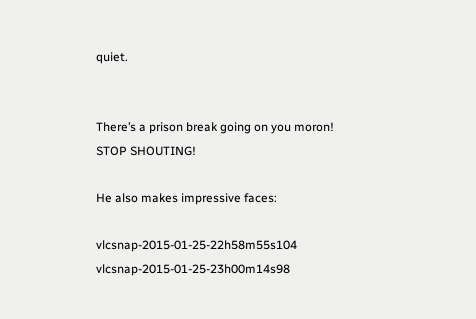quiet.


There’s a prison break going on you moron! STOP SHOUTING!

He also makes impressive faces:

vlcsnap-2015-01-25-22h58m55s104 vlcsnap-2015-01-25-23h00m14s98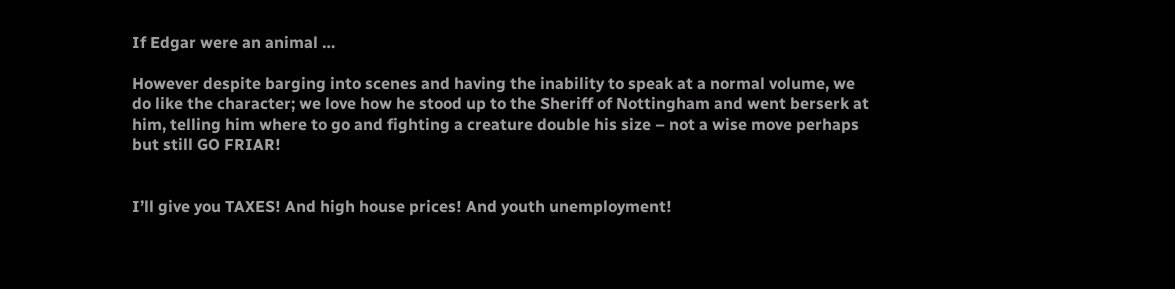If Edgar were an animal …

However despite barging into scenes and having the inability to speak at a normal volume, we do like the character; we love how he stood up to the Sheriff of Nottingham and went berserk at him, telling him where to go and fighting a creature double his size – not a wise move perhaps but still GO FRIAR!


I’ll give you TAXES! And high house prices! And youth unemployment!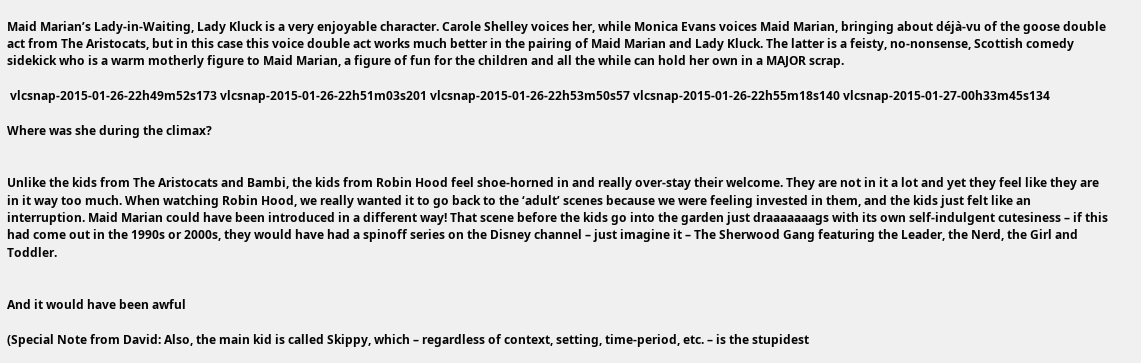Maid Marian’s Lady-in-Waiting, Lady Kluck is a very enjoyable character. Carole Shelley voices her, while Monica Evans voices Maid Marian, bringing about déjà-vu of the goose double act from The Aristocats, but in this case this voice double act works much better in the pairing of Maid Marian and Lady Kluck. The latter is a feisty, no-nonsense, Scottish comedy sidekick who is a warm motherly figure to Maid Marian, a figure of fun for the children and all the while can hold her own in a MAJOR scrap.

 vlcsnap-2015-01-26-22h49m52s173 vlcsnap-2015-01-26-22h51m03s201 vlcsnap-2015-01-26-22h53m50s57 vlcsnap-2015-01-26-22h55m18s140 vlcsnap-2015-01-27-00h33m45s134

Where was she during the climax?


Unlike the kids from The Aristocats and Bambi, the kids from Robin Hood feel shoe-horned in and really over-stay their welcome. They are not in it a lot and yet they feel like they are in it way too much. When watching Robin Hood, we really wanted it to go back to the ‘adult’ scenes because we were feeling invested in them, and the kids just felt like an interruption. Maid Marian could have been introduced in a different way! That scene before the kids go into the garden just draaaaaaags with its own self-indulgent cutesiness – if this had come out in the 1990s or 2000s, they would have had a spinoff series on the Disney channel – just imagine it – The Sherwood Gang featuring the Leader, the Nerd, the Girl and Toddler.


And it would have been awful

(Special Note from David: Also, the main kid is called Skippy, which – regardless of context, setting, time-period, etc. – is the stupidest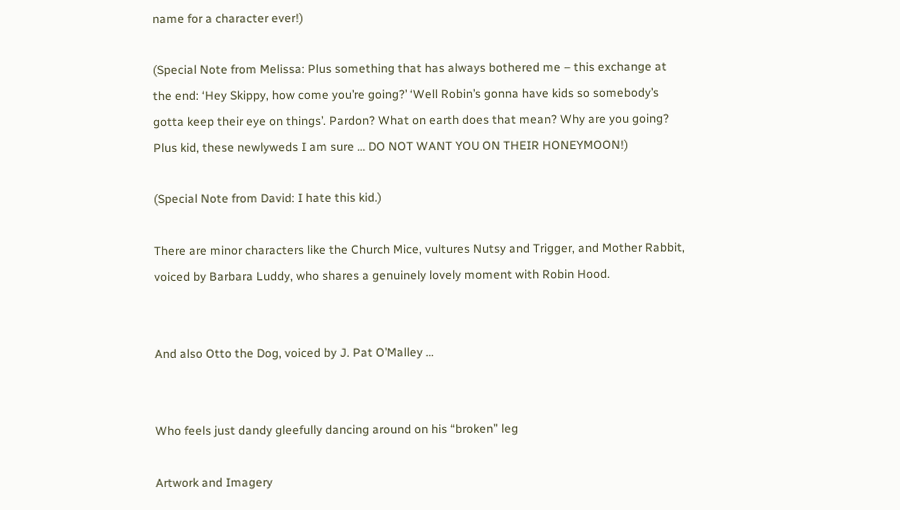name for a character ever!)

(Special Note from Melissa: Plus something that has always bothered me – this exchange at the end: ‘Hey Skippy, how come you’re going?’ ‘Well Robin’s gonna have kids so somebody’s gotta keep their eye on things’. Pardon? What on earth does that mean? Why are you going? Plus kid, these newlyweds I am sure … DO NOT WANT YOU ON THEIR HONEYMOON!)

(Special Note from David: I hate this kid.)

There are minor characters like the Church Mice, vultures Nutsy and Trigger, and Mother Rabbit, voiced by Barbara Luddy, who shares a genuinely lovely moment with Robin Hood.


And also Otto the Dog, voiced by J. Pat O’Malley …


Who feels just dandy gleefully dancing around on his “broken” leg

Artwork and Imagery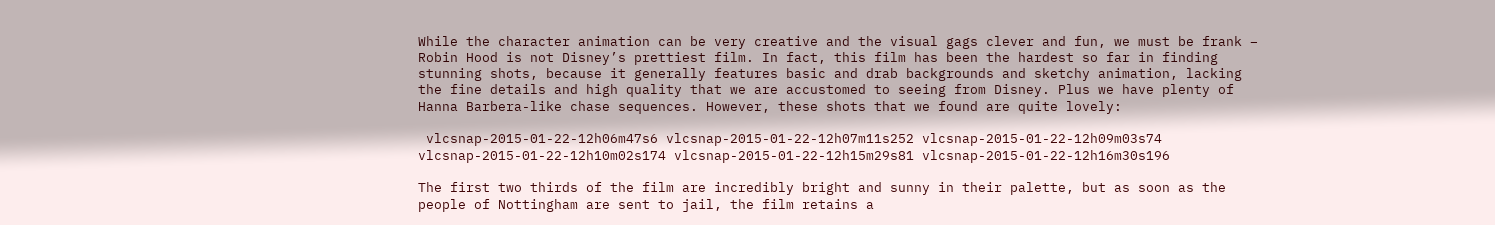While the character animation can be very creative and the visual gags clever and fun, we must be frank – Robin Hood is not Disney’s prettiest film. In fact, this film has been the hardest so far in finding stunning shots, because it generally features basic and drab backgrounds and sketchy animation, lacking the fine details and high quality that we are accustomed to seeing from Disney. Plus we have plenty of Hanna Barbera-like chase sequences. However, these shots that we found are quite lovely:

 vlcsnap-2015-01-22-12h06m47s6 vlcsnap-2015-01-22-12h07m11s252 vlcsnap-2015-01-22-12h09m03s74 vlcsnap-2015-01-22-12h10m02s174 vlcsnap-2015-01-22-12h15m29s81 vlcsnap-2015-01-22-12h16m30s196

The first two thirds of the film are incredibly bright and sunny in their palette, but as soon as the people of Nottingham are sent to jail, the film retains a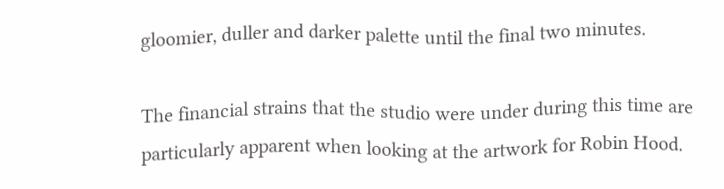gloomier, duller and darker palette until the final two minutes.

The financial strains that the studio were under during this time are particularly apparent when looking at the artwork for Robin Hood.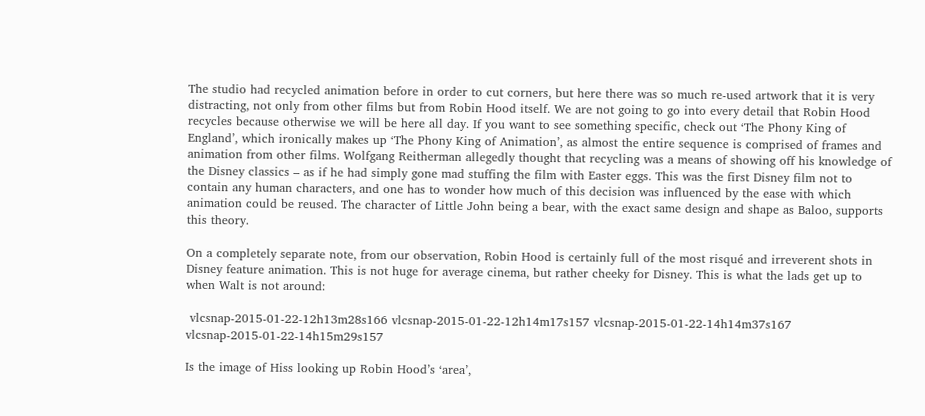The studio had recycled animation before in order to cut corners, but here there was so much re-used artwork that it is very distracting, not only from other films but from Robin Hood itself. We are not going to go into every detail that Robin Hood recycles because otherwise we will be here all day. If you want to see something specific, check out ‘The Phony King of England’, which ironically makes up ‘The Phony King of Animation’, as almost the entire sequence is comprised of frames and animation from other films. Wolfgang Reitherman allegedly thought that recycling was a means of showing off his knowledge of the Disney classics – as if he had simply gone mad stuffing the film with Easter eggs. This was the first Disney film not to contain any human characters, and one has to wonder how much of this decision was influenced by the ease with which animation could be reused. The character of Little John being a bear, with the exact same design and shape as Baloo, supports this theory.

On a completely separate note, from our observation, Robin Hood is certainly full of the most risqué and irreverent shots in Disney feature animation. This is not huge for average cinema, but rather cheeky for Disney. This is what the lads get up to when Walt is not around:

 vlcsnap-2015-01-22-12h13m28s166 vlcsnap-2015-01-22-12h14m17s157 vlcsnap-2015-01-22-14h14m37s167 vlcsnap-2015-01-22-14h15m29s157

Is the image of Hiss looking up Robin Hood’s ‘area’,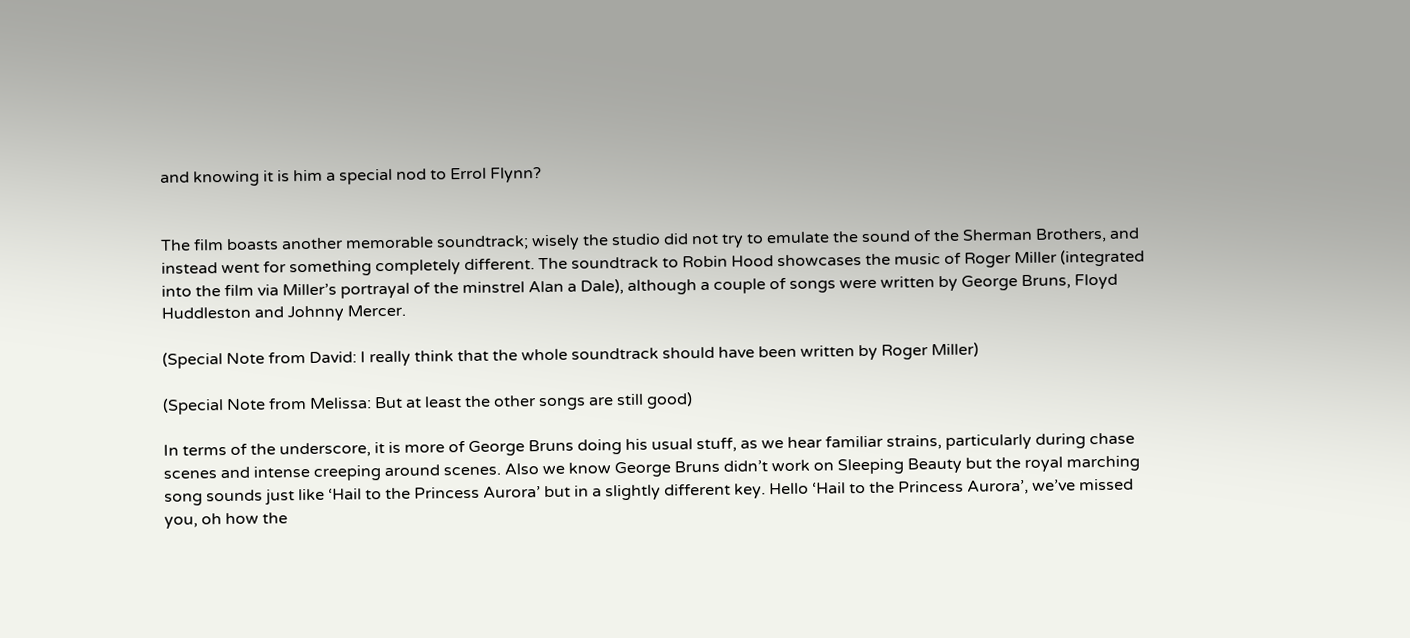and knowing it is him a special nod to Errol Flynn?


The film boasts another memorable soundtrack; wisely the studio did not try to emulate the sound of the Sherman Brothers, and instead went for something completely different. The soundtrack to Robin Hood showcases the music of Roger Miller (integrated into the film via Miller’s portrayal of the minstrel Alan a Dale), although a couple of songs were written by George Bruns, Floyd Huddleston and Johnny Mercer.

(Special Note from David: I really think that the whole soundtrack should have been written by Roger Miller)

(Special Note from Melissa: But at least the other songs are still good)

In terms of the underscore, it is more of George Bruns doing his usual stuff, as we hear familiar strains, particularly during chase scenes and intense creeping around scenes. Also we know George Bruns didn’t work on Sleeping Beauty but the royal marching song sounds just like ‘Hail to the Princess Aurora’ but in a slightly different key. Hello ‘Hail to the Princess Aurora’, we’ve missed you, oh how the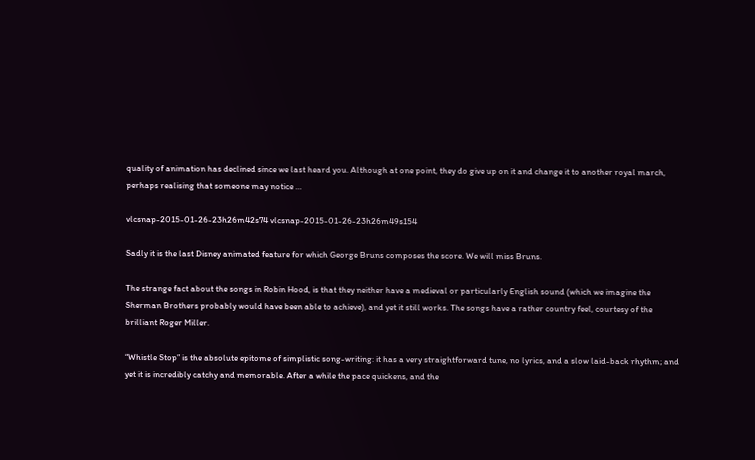quality of animation has declined since we last heard you. Although at one point, they do give up on it and change it to another royal march, perhaps realising that someone may notice …

vlcsnap-2015-01-26-23h26m42s74 vlcsnap-2015-01-26-23h26m49s154

Sadly it is the last Disney animated feature for which George Bruns composes the score. We will miss Bruns.

The strange fact about the songs in Robin Hood, is that they neither have a medieval or particularly English sound (which we imagine the Sherman Brothers probably would have been able to achieve), and yet it still works. The songs have a rather country feel, courtesy of the brilliant Roger Miller.

“Whistle Stop” is the absolute epitome of simplistic song-writing: it has a very straightforward tune, no lyrics, and a slow laid-back rhythm; and yet it is incredibly catchy and memorable. After a while the pace quickens, and the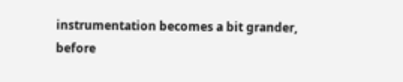instrumentation becomes a bit grander, before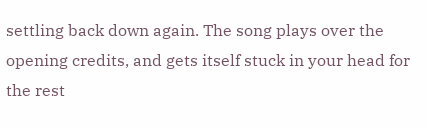settling back down again. The song plays over the opening credits, and gets itself stuck in your head for the rest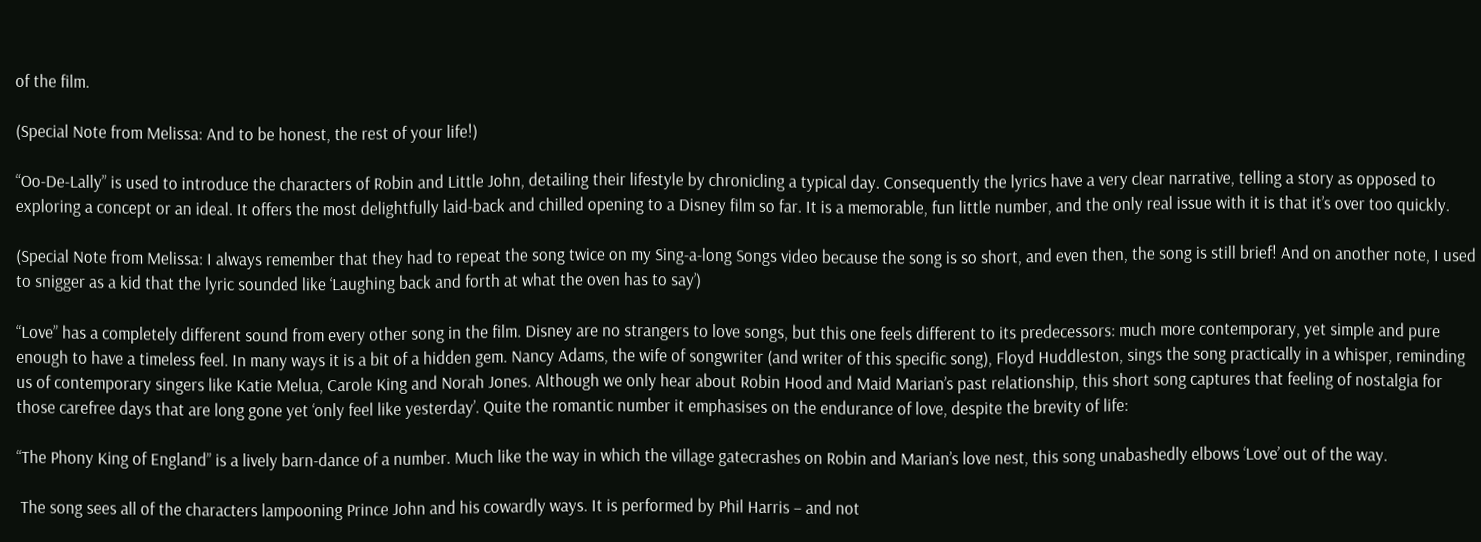of the film.

(Special Note from Melissa: And to be honest, the rest of your life!)

“Oo-De-Lally” is used to introduce the characters of Robin and Little John, detailing their lifestyle by chronicling a typical day. Consequently the lyrics have a very clear narrative, telling a story as opposed to exploring a concept or an ideal. It offers the most delightfully laid-back and chilled opening to a Disney film so far. It is a memorable, fun little number, and the only real issue with it is that it’s over too quickly.

(Special Note from Melissa: I always remember that they had to repeat the song twice on my Sing-a-long Songs video because the song is so short, and even then, the song is still brief! And on another note, I used to snigger as a kid that the lyric sounded like ‘Laughing back and forth at what the oven has to say’)

“Love” has a completely different sound from every other song in the film. Disney are no strangers to love songs, but this one feels different to its predecessors: much more contemporary, yet simple and pure enough to have a timeless feel. In many ways it is a bit of a hidden gem. Nancy Adams, the wife of songwriter (and writer of this specific song), Floyd Huddleston, sings the song practically in a whisper, reminding us of contemporary singers like Katie Melua, Carole King and Norah Jones. Although we only hear about Robin Hood and Maid Marian’s past relationship, this short song captures that feeling of nostalgia for those carefree days that are long gone yet ‘only feel like yesterday’. Quite the romantic number it emphasises on the endurance of love, despite the brevity of life:

“The Phony King of England” is a lively barn-dance of a number. Much like the way in which the village gatecrashes on Robin and Marian’s love nest, this song unabashedly elbows ‘Love’ out of the way.

 The song sees all of the characters lampooning Prince John and his cowardly ways. It is performed by Phil Harris – and not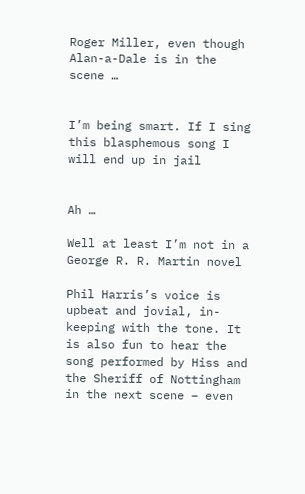Roger Miller, even though Alan-a-Dale is in the scene …


I’m being smart. If I sing this blasphemous song I will end up in jail


Ah …

Well at least I’m not in a George R. R. Martin novel

Phil Harris’s voice is upbeat and jovial, in-keeping with the tone. It is also fun to hear the song performed by Hiss and the Sheriff of Nottingham in the next scene – even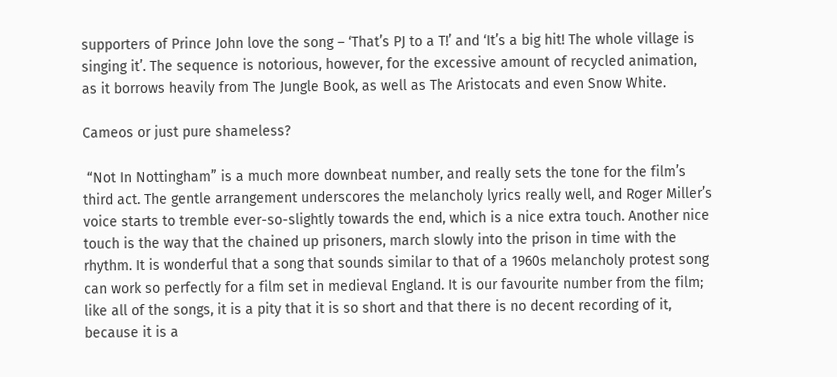supporters of Prince John love the song – ‘That’s PJ to a T!’ and ‘It’s a big hit! The whole village is singing it’. The sequence is notorious, however, for the excessive amount of recycled animation, as it borrows heavily from The Jungle Book, as well as The Aristocats and even Snow White.

Cameos or just pure shameless?

 “Not In Nottingham” is a much more downbeat number, and really sets the tone for the film’s third act. The gentle arrangement underscores the melancholy lyrics really well, and Roger Miller’s voice starts to tremble ever-so-slightly towards the end, which is a nice extra touch. Another nice touch is the way that the chained up prisoners, march slowly into the prison in time with the rhythm. It is wonderful that a song that sounds similar to that of a 1960s melancholy protest song can work so perfectly for a film set in medieval England. It is our favourite number from the film; like all of the songs, it is a pity that it is so short and that there is no decent recording of it, because it is a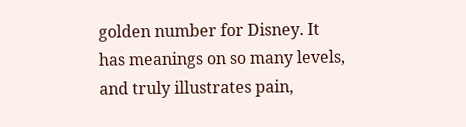golden number for Disney. It has meanings on so many levels, and truly illustrates pain,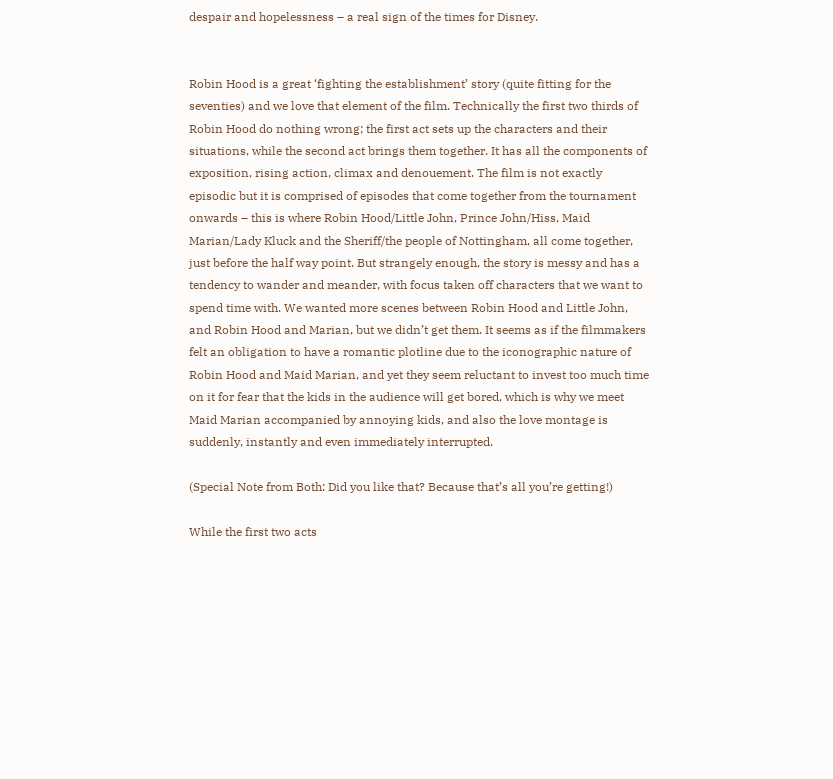despair and hopelessness – a real sign of the times for Disney.


Robin Hood is a great ‘fighting the establishment’ story (quite fitting for the seventies) and we love that element of the film. Technically the first two thirds of Robin Hood do nothing wrong; the first act sets up the characters and their situations, while the second act brings them together. It has all the components of exposition, rising action, climax and denouement. The film is not exactly episodic but it is comprised of episodes that come together from the tournament onwards – this is where Robin Hood/Little John, Prince John/Hiss, Maid Marian/Lady Kluck and the Sheriff/the people of Nottingham, all come together, just before the half way point. But strangely enough, the story is messy and has a tendency to wander and meander, with focus taken off characters that we want to spend time with. We wanted more scenes between Robin Hood and Little John, and Robin Hood and Marian, but we didn’t get them. It seems as if the filmmakers felt an obligation to have a romantic plotline due to the iconographic nature of Robin Hood and Maid Marian, and yet they seem reluctant to invest too much time on it for fear that the kids in the audience will get bored, which is why we meet Maid Marian accompanied by annoying kids, and also the love montage is suddenly, instantly and even immediately interrupted.

(Special Note from Both: Did you like that? Because that’s all you’re getting!)

While the first two acts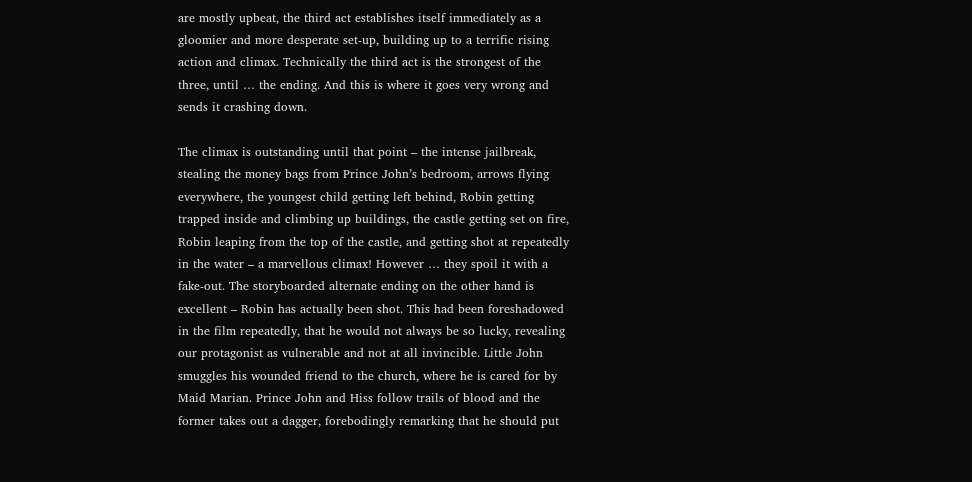are mostly upbeat, the third act establishes itself immediately as a gloomier and more desperate set-up, building up to a terrific rising action and climax. Technically the third act is the strongest of the three, until … the ending. And this is where it goes very wrong and sends it crashing down.

The climax is outstanding until that point – the intense jailbreak, stealing the money bags from Prince John’s bedroom, arrows flying everywhere, the youngest child getting left behind, Robin getting trapped inside and climbing up buildings, the castle getting set on fire, Robin leaping from the top of the castle, and getting shot at repeatedly in the water – a marvellous climax! However … they spoil it with a fake-out. The storyboarded alternate ending on the other hand is excellent – Robin has actually been shot. This had been foreshadowed in the film repeatedly, that he would not always be so lucky, revealing our protagonist as vulnerable and not at all invincible. Little John smuggles his wounded friend to the church, where he is cared for by Maid Marian. Prince John and Hiss follow trails of blood and the former takes out a dagger, forebodingly remarking that he should put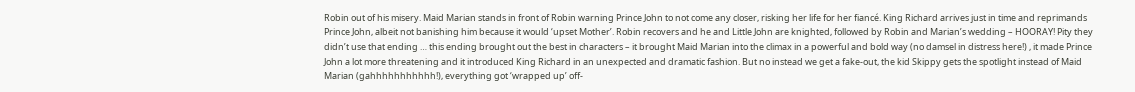Robin out of his misery. Maid Marian stands in front of Robin warning Prince John to not come any closer, risking her life for her fiancé. King Richard arrives just in time and reprimands Prince John, albeit not banishing him because it would ‘upset Mother’. Robin recovers and he and Little John are knighted, followed by Robin and Marian’s wedding – HOORAY! Pity they didn’t use that ending … this ending brought out the best in characters – it brought Maid Marian into the climax in a powerful and bold way (no damsel in distress here!) , it made Prince John a lot more threatening and it introduced King Richard in an unexpected and dramatic fashion. But no instead we get a fake-out, the kid Skippy gets the spotlight instead of Maid Marian (gahhhhhhhhhhh!), everything got ‘wrapped up’ off-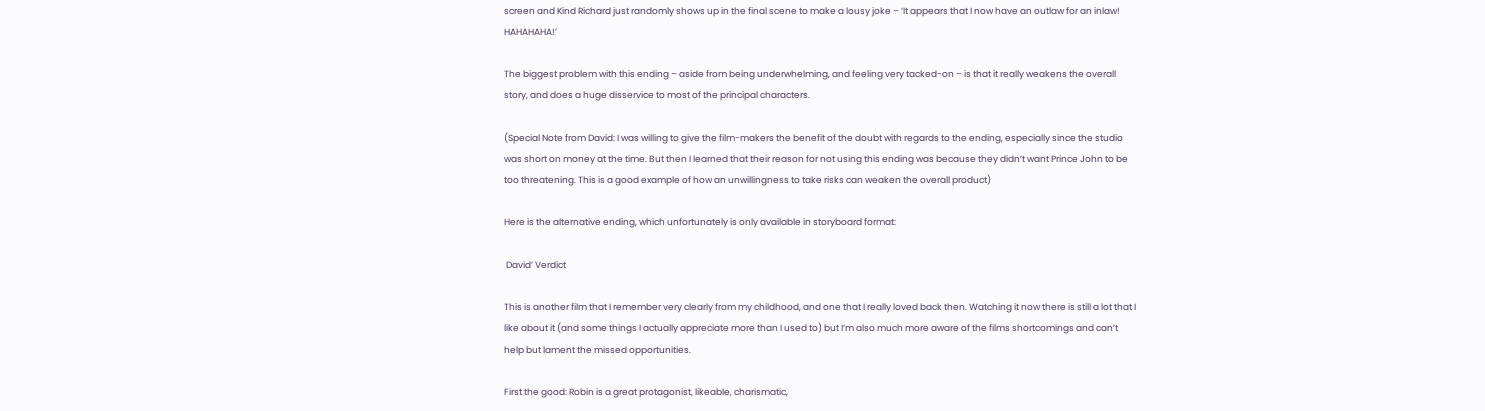screen and Kind Richard just randomly shows up in the final scene to make a lousy joke – ‘It appears that I now have an outlaw for an inlaw! HAHAHAHA!’

The biggest problem with this ending – aside from being underwhelming, and feeling very tacked-on – is that it really weakens the overall story, and does a huge disservice to most of the principal characters.

(Special Note from David: I was willing to give the film-makers the benefit of the doubt with regards to the ending, especially since the studio was short on money at the time. But then I learned that their reason for not using this ending was because they didn’t want Prince John to be too threatening. This is a good example of how an unwillingness to take risks can weaken the overall product)

Here is the alternative ending, which unfortunately is only available in storyboard format:

 David’ Verdict

This is another film that I remember very clearly from my childhood, and one that I really loved back then. Watching it now there is still a lot that I like about it (and some things I actually appreciate more than I used to) but I’m also much more aware of the films shortcomings and can’t help but lament the missed opportunities.

First the good: Robin is a great protagonist, likeable, charismatic,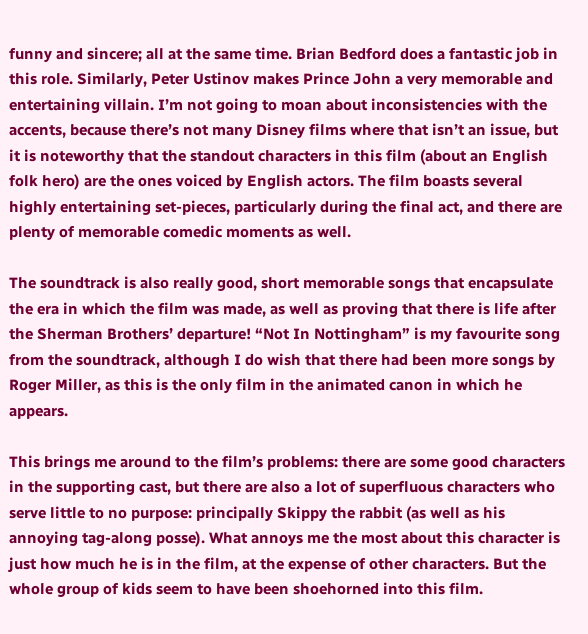funny and sincere; all at the same time. Brian Bedford does a fantastic job in this role. Similarly, Peter Ustinov makes Prince John a very memorable and entertaining villain. I’m not going to moan about inconsistencies with the accents, because there’s not many Disney films where that isn’t an issue, but it is noteworthy that the standout characters in this film (about an English folk hero) are the ones voiced by English actors. The film boasts several highly entertaining set-pieces, particularly during the final act, and there are plenty of memorable comedic moments as well.

The soundtrack is also really good, short memorable songs that encapsulate the era in which the film was made, as well as proving that there is life after the Sherman Brothers’ departure! “Not In Nottingham” is my favourite song from the soundtrack, although I do wish that there had been more songs by Roger Miller, as this is the only film in the animated canon in which he appears.

This brings me around to the film’s problems: there are some good characters in the supporting cast, but there are also a lot of superfluous characters who serve little to no purpose: principally Skippy the rabbit (as well as his annoying tag-along posse). What annoys me the most about this character is just how much he is in the film, at the expense of other characters. But the whole group of kids seem to have been shoehorned into this film.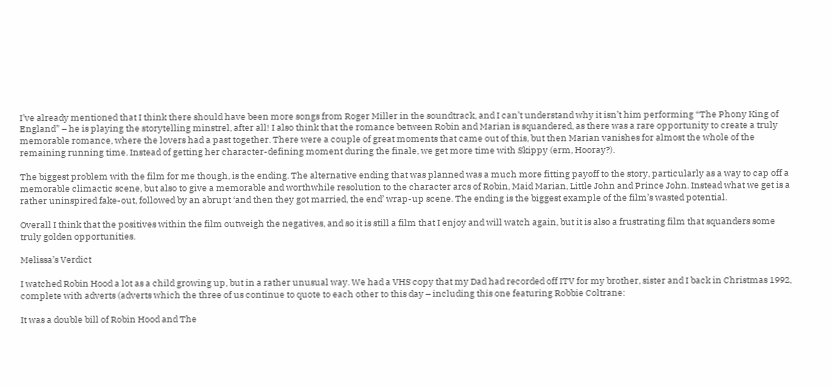I’ve already mentioned that I think there should have been more songs from Roger Miller in the soundtrack, and I can’t understand why it isn’t him performing “The Phony King of England” – he is playing the storytelling minstrel, after all! I also think that the romance between Robin and Marian is squandered, as there was a rare opportunity to create a truly memorable romance, where the lovers had a past together. There were a couple of great moments that came out of this, but then Marian vanishes for almost the whole of the remaining running time. Instead of getting her character-defining moment during the finale, we get more time with Skippy (erm, Hooray?).

The biggest problem with the film for me though, is the ending. The alternative ending that was planned was a much more fitting payoff to the story, particularly as a way to cap off a memorable climactic scene, but also to give a memorable and worthwhile resolution to the character arcs of Robin, Maid Marian, Little John and Prince John. Instead what we get is a rather uninspired fake-out, followed by an abrupt ‘and then they got married, the end’ wrap-up scene. The ending is the biggest example of the film’s wasted potential.

Overall I think that the positives within the film outweigh the negatives, and so it is still a film that I enjoy and will watch again, but it is also a frustrating film that squanders some truly golden opportunities.

Melissa’s Verdict

I watched Robin Hood a lot as a child growing up, but in a rather unusual way. We had a VHS copy that my Dad had recorded off ITV for my brother, sister and I back in Christmas 1992, complete with adverts (adverts which the three of us continue to quote to each other to this day – including this one featuring Robbie Coltrane:

It was a double bill of Robin Hood and The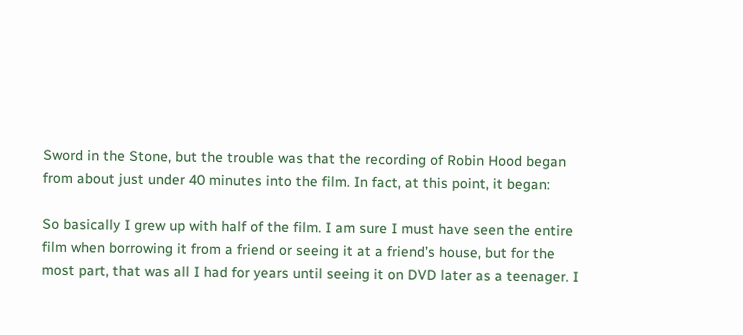Sword in the Stone, but the trouble was that the recording of Robin Hood began from about just under 40 minutes into the film. In fact, at this point, it began:

So basically I grew up with half of the film. I am sure I must have seen the entire film when borrowing it from a friend or seeing it at a friend’s house, but for the most part, that was all I had for years until seeing it on DVD later as a teenager. I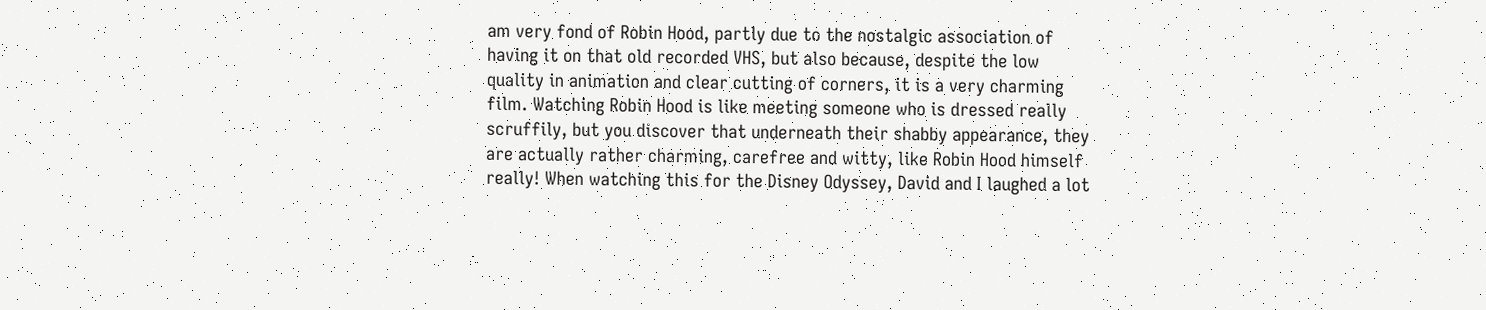am very fond of Robin Hood, partly due to the nostalgic association of having it on that old recorded VHS, but also because, despite the low quality in animation and clear cutting of corners, it is a very charming film. Watching Robin Hood is like meeting someone who is dressed really scruffily, but you discover that underneath their shabby appearance, they are actually rather charming, carefree and witty, like Robin Hood himself really! When watching this for the Disney Odyssey, David and I laughed a lot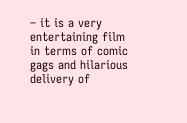– it is a very entertaining film in terms of comic gags and hilarious delivery of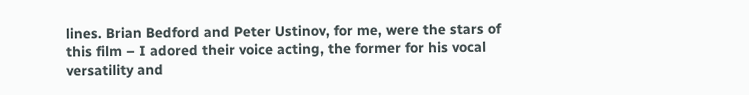lines. Brian Bedford and Peter Ustinov, for me, were the stars of this film – I adored their voice acting, the former for his vocal versatility and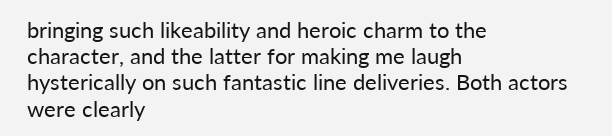bringing such likeability and heroic charm to the character, and the latter for making me laugh hysterically on such fantastic line deliveries. Both actors were clearly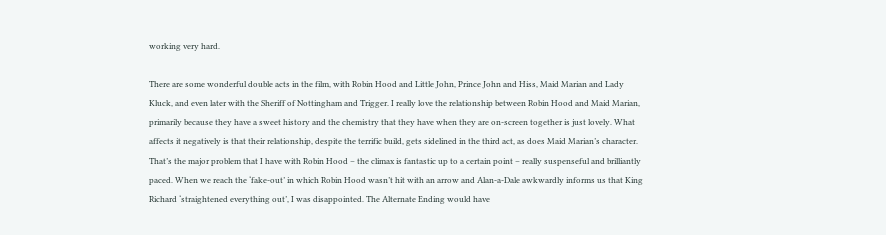working very hard.

There are some wonderful double acts in the film, with Robin Hood and Little John, Prince John and Hiss, Maid Marian and Lady Kluck, and even later with the Sheriff of Nottingham and Trigger. I really love the relationship between Robin Hood and Maid Marian, primarily because they have a sweet history and the chemistry that they have when they are on-screen together is just lovely. What affects it negatively is that their relationship, despite the terrific build, gets sidelined in the third act, as does Maid Marian’s character. That’s the major problem that I have with Robin Hood – the climax is fantastic up to a certain point – really suspenseful and brilliantly paced. When we reach the ‘fake-out’ in which Robin Hood wasn’t hit with an arrow and Alan-a-Dale awkwardly informs us that King Richard ‘straightened everything out’, I was disappointed. The Alternate Ending would have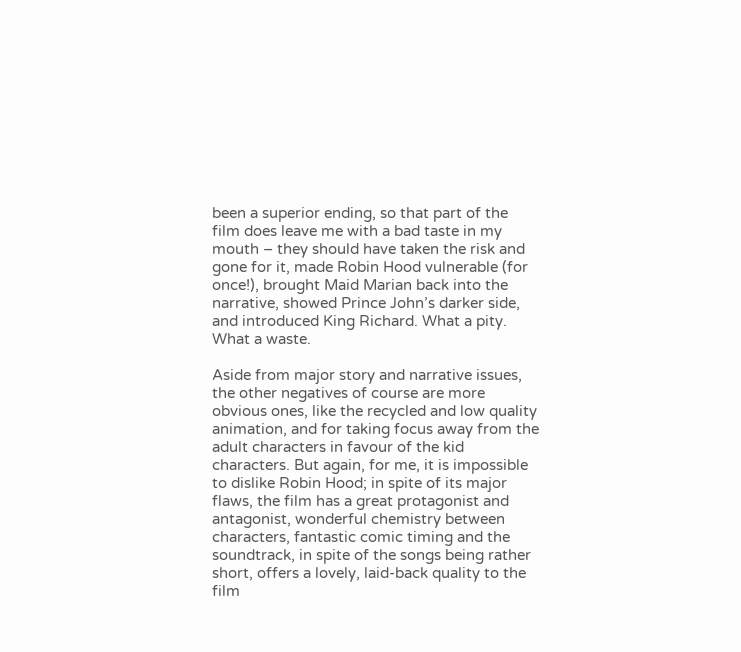been a superior ending, so that part of the film does leave me with a bad taste in my mouth – they should have taken the risk and gone for it, made Robin Hood vulnerable (for once!), brought Maid Marian back into the narrative, showed Prince John’s darker side, and introduced King Richard. What a pity. What a waste.

Aside from major story and narrative issues, the other negatives of course are more obvious ones, like the recycled and low quality animation, and for taking focus away from the adult characters in favour of the kid characters. But again, for me, it is impossible to dislike Robin Hood; in spite of its major flaws, the film has a great protagonist and antagonist, wonderful chemistry between characters, fantastic comic timing and the soundtrack, in spite of the songs being rather short, offers a lovely, laid-back quality to the film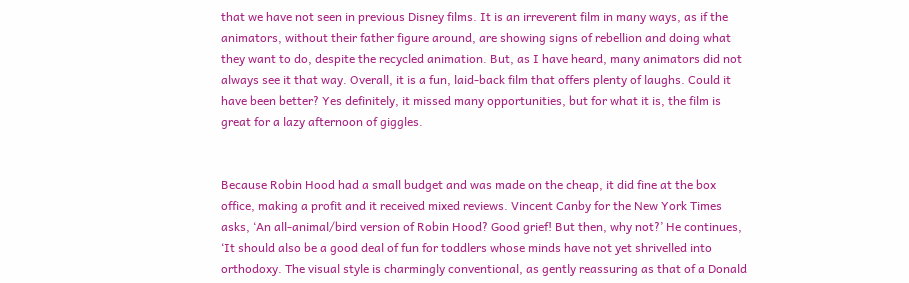that we have not seen in previous Disney films. It is an irreverent film in many ways, as if the animators, without their father figure around, are showing signs of rebellion and doing what they want to do, despite the recycled animation. But, as I have heard, many animators did not always see it that way. Overall, it is a fun, laid-back film that offers plenty of laughs. Could it have been better? Yes definitely, it missed many opportunities, but for what it is, the film is great for a lazy afternoon of giggles.


Because Robin Hood had a small budget and was made on the cheap, it did fine at the box office, making a profit and it received mixed reviews. Vincent Canby for the New York Times asks, ‘An all-animal/bird version of Robin Hood? Good grief! But then, why not?’ He continues, ‘It should also be a good deal of fun for toddlers whose minds have not yet shrivelled into orthodoxy. The visual style is charmingly conventional, as gently reassuring as that of a Donald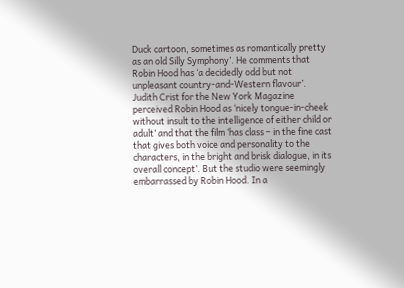Duck cartoon, sometimes as romantically pretty as an old Silly Symphony’. He comments that Robin Hood has ‘a decidedly odd but not unpleasant country-and-Western flavour’. Judith Crist for the New York Magazine perceived Robin Hood as ‘nicely tongue-in-cheek without insult to the intelligence of either child or adult’ and that the film ‘has class – in the fine cast that gives both voice and personality to the characters, in the bright and brisk dialogue, in its overall concept’. But the studio were seemingly embarrassed by Robin Hood. In a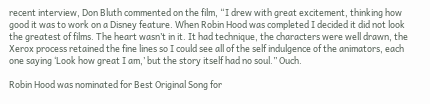recent interview, Don Bluth commented on the film, “I drew with great excitement, thinking how good it was to work on a Disney feature. When Robin Hood was completed I decided it did not look the greatest of films. The heart wasn’t in it. It had technique, the characters were well drawn, the Xerox process retained the fine lines so I could see all of the self indulgence of the animators, each one saying ‘Look how great I am,’ but the story itself had no soul.” Ouch.

Robin Hood was nominated for Best Original Song for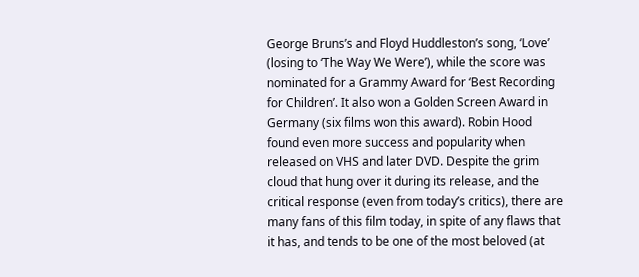George Bruns’s and Floyd Huddleston’s song, ‘Love’ (losing to ‘The Way We Were’), while the score was nominated for a Grammy Award for ‘Best Recording for Children’. It also won a Golden Screen Award in Germany (six films won this award). Robin Hood found even more success and popularity when released on VHS and later DVD. Despite the grim cloud that hung over it during its release, and the critical response (even from today’s critics), there are many fans of this film today, in spite of any flaws that it has, and tends to be one of the most beloved (at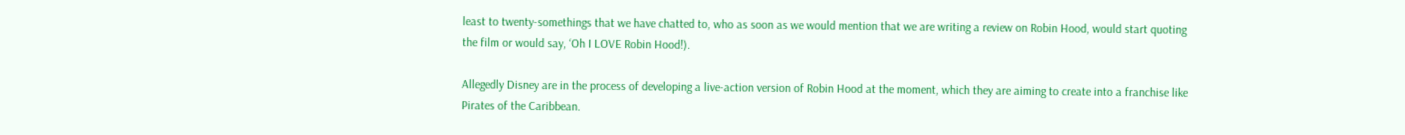least to twenty-somethings that we have chatted to, who as soon as we would mention that we are writing a review on Robin Hood, would start quoting the film or would say, ‘Oh I LOVE Robin Hood!).

Allegedly Disney are in the process of developing a live-action version of Robin Hood at the moment, which they are aiming to create into a franchise like Pirates of the Caribbean.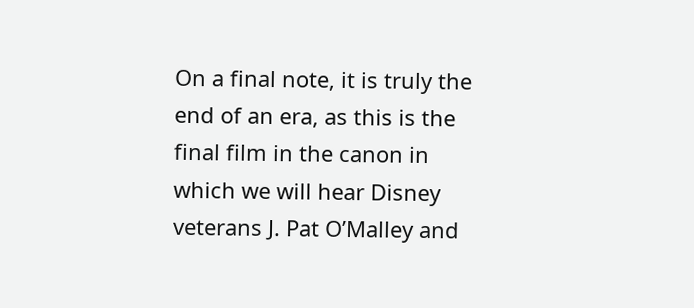On a final note, it is truly the end of an era, as this is the final film in the canon in which we will hear Disney veterans J. Pat O’Malley and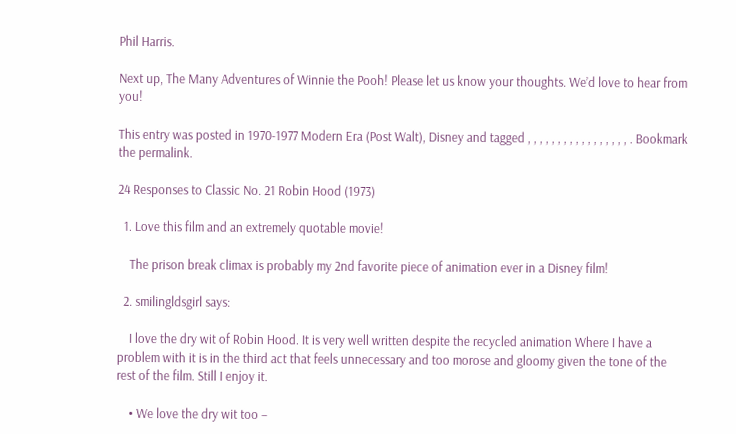Phil Harris.

Next up, The Many Adventures of Winnie the Pooh! Please let us know your thoughts. We’d love to hear from you!

This entry was posted in 1970-1977 Modern Era (Post Walt), Disney and tagged , , , , , , , , , , , , , , , , , . Bookmark the permalink.

24 Responses to Classic No. 21 Robin Hood (1973)

  1. Love this film and an extremely quotable movie!

    The prison break climax is probably my 2nd favorite piece of animation ever in a Disney film!

  2. smilingldsgirl says:

    I love the dry wit of Robin Hood. It is very well written despite the recycled animation Where I have a problem with it is in the third act that feels unnecessary and too morose and gloomy given the tone of the rest of the film. Still I enjoy it.

    • We love the dry wit too –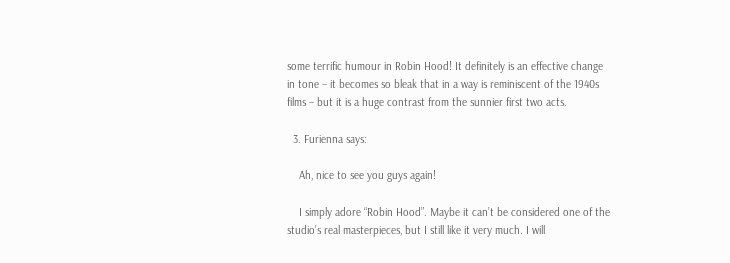some terrific humour in Robin Hood! It definitely is an effective change in tone – it becomes so bleak that in a way is reminiscent of the 1940s films – but it is a huge contrast from the sunnier first two acts.

  3. Furienna says:

    Ah, nice to see you guys again!

    I simply adore “Robin Hood”. Maybe it can’t be considered one of the studio’s real masterpieces, but I still like it very much. I will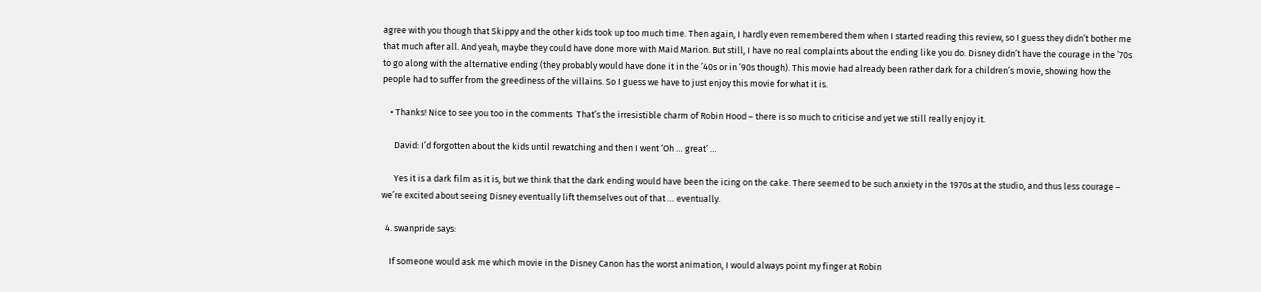agree with you though that Skippy and the other kids took up too much time. Then again, I hardly even remembered them when I started reading this review, so I guess they didn’t bother me that much after all. And yeah, maybe they could have done more with Maid Marion. But still, I have no real complaints about the ending like you do. Disney didn’t have the courage in the ’70s to go along with the alternative ending (they probably would have done it in the ’40s or in ’90s though). This movie had already been rather dark for a children’s movie, showing how the people had to suffer from the greediness of the villains. So I guess we have to just enjoy this movie for what it is.

    • Thanks! Nice to see you too in the comments  That’s the irresistible charm of Robin Hood – there is so much to criticise and yet we still really enjoy it.

      David: I’d forgotten about the kids until rewatching and then I went ‘Oh … great’ …

      Yes it is a dark film as it is, but we think that the dark ending would have been the icing on the cake. There seemed to be such anxiety in the 1970s at the studio, and thus less courage – we’re excited about seeing Disney eventually lift themselves out of that … eventually.

  4. swanpride says:

    If someone would ask me which movie in the Disney Canon has the worst animation, I would always point my finger at Robin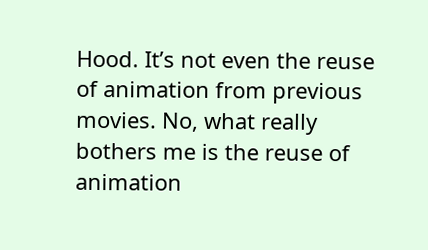Hood. It’s not even the reuse of animation from previous movies. No, what really bothers me is the reuse of animation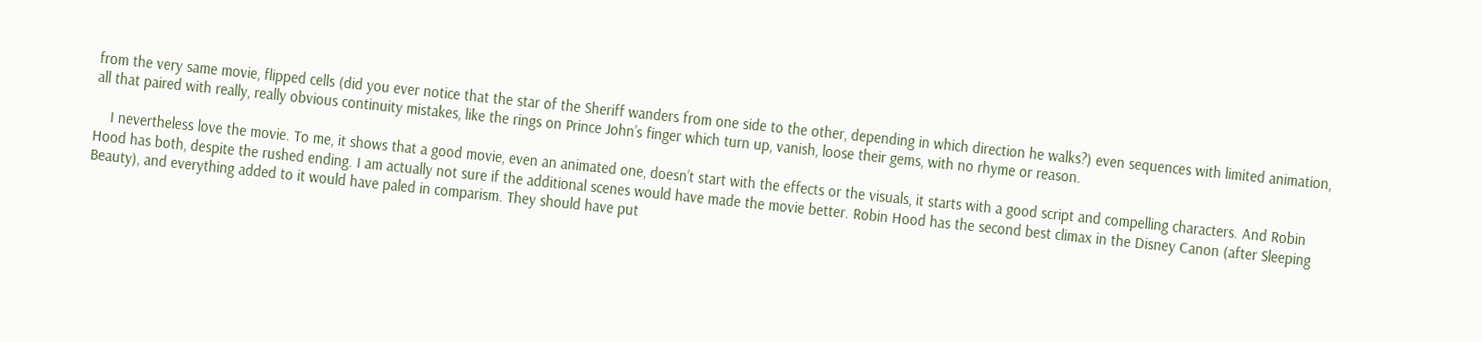from the very same movie, flipped cells (did you ever notice that the star of the Sheriff wanders from one side to the other, depending in which direction he walks?) even sequences with limited animation, all that paired with really, really obvious continuity mistakes, like the rings on Prince John’s finger which turn up, vanish, loose their gems, with no rhyme or reason.

    I nevertheless love the movie. To me, it shows that a good movie, even an animated one, doesn’t start with the effects or the visuals, it starts with a good script and compelling characters. And Robin Hood has both, despite the rushed ending. I am actually not sure if the additional scenes would have made the movie better. Robin Hood has the second best climax in the Disney Canon (after Sleeping Beauty), and everything added to it would have paled in comparism. They should have put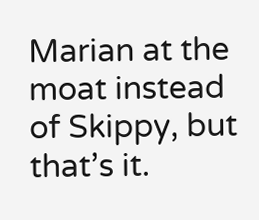Marian at the moat instead of Skippy, but that’s it.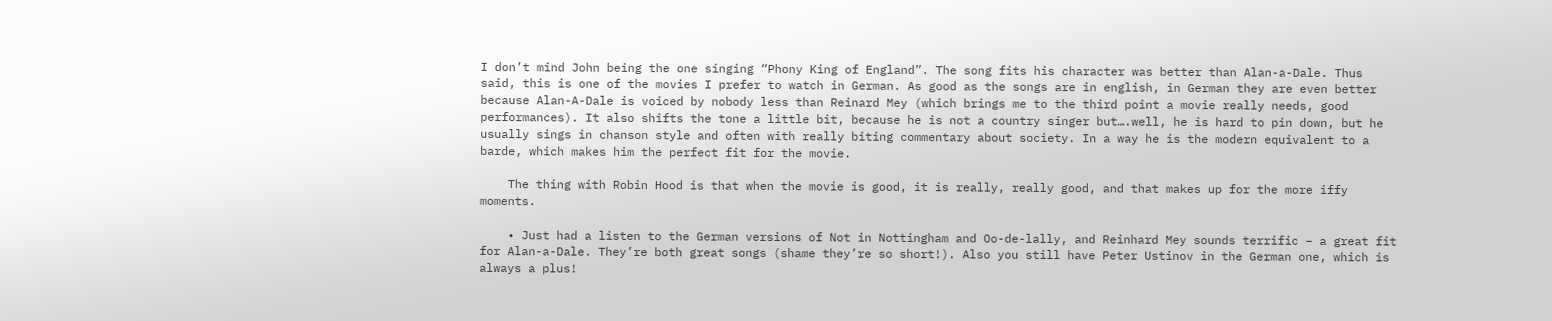I don’t mind John being the one singing “Phony King of England”. The song fits his character was better than Alan-a-Dale. Thus said, this is one of the movies I prefer to watch in German. As good as the songs are in english, in German they are even better because Alan-A-Dale is voiced by nobody less than Reinard Mey (which brings me to the third point a movie really needs, good performances). It also shifts the tone a little bit, because he is not a country singer but….well, he is hard to pin down, but he usually sings in chanson style and often with really biting commentary about society. In a way he is the modern equivalent to a barde, which makes him the perfect fit for the movie.

    The thing with Robin Hood is that when the movie is good, it is really, really good, and that makes up for the more iffy moments.

    • Just had a listen to the German versions of Not in Nottingham and Oo-de-lally, and Reinhard Mey sounds terrific – a great fit for Alan-a-Dale. They’re both great songs (shame they’re so short!). Also you still have Peter Ustinov in the German one, which is always a plus!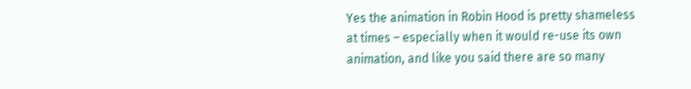Yes the animation in Robin Hood is pretty shameless at times – especially when it would re-use its own animation, and like you said there are so many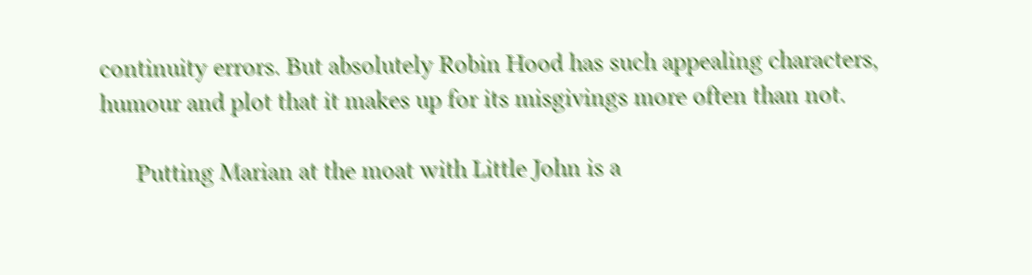continuity errors. But absolutely Robin Hood has such appealing characters, humour and plot that it makes up for its misgivings more often than not.

      Putting Marian at the moat with Little John is a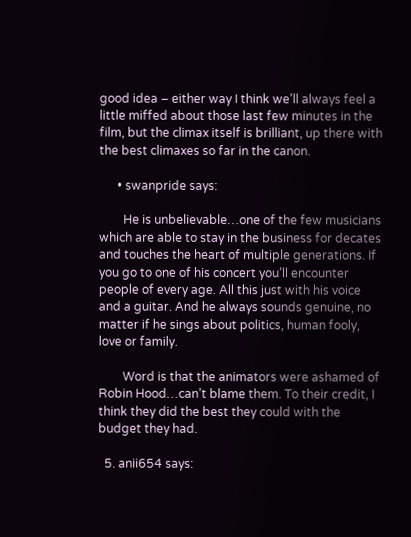good idea – either way I think we’ll always feel a little miffed about those last few minutes in the film, but the climax itself is brilliant, up there with the best climaxes so far in the canon.

      • swanpride says:

        He is unbelievable…one of the few musicians which are able to stay in the business for decates and touches the heart of multiple generations. If you go to one of his concert you’ll encounter people of every age. All this just with his voice and a guitar. And he always sounds genuine, no matter if he sings about politics, human fooly, love or family.

        Word is that the animators were ashamed of Robin Hood…can’t blame them. To their credit, I think they did the best they could with the budget they had.

  5. anii654 says: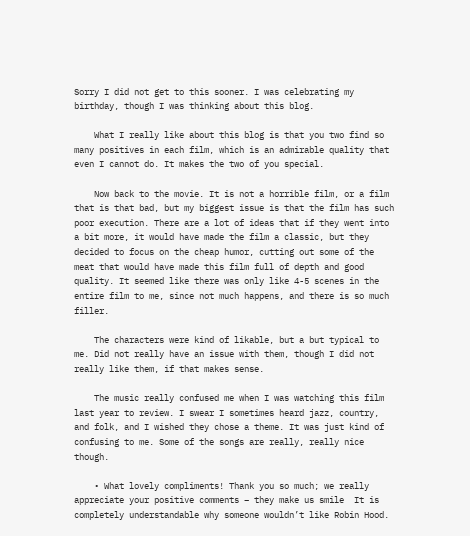Sorry I did not get to this sooner. I was celebrating my birthday, though I was thinking about this blog.

    What I really like about this blog is that you two find so many positives in each film, which is an admirable quality that even I cannot do. It makes the two of you special.

    Now back to the movie. It is not a horrible film, or a film that is that bad, but my biggest issue is that the film has such poor execution. There are a lot of ideas that if they went into a bit more, it would have made the film a classic, but they decided to focus on the cheap humor, cutting out some of the meat that would have made this film full of depth and good quality. It seemed like there was only like 4-5 scenes in the entire film to me, since not much happens, and there is so much filler.

    The characters were kind of likable, but a but typical to me. Did not really have an issue with them, though I did not really like them, if that makes sense.

    The music really confused me when I was watching this film last year to review. I swear I sometimes heard jazz, country, and folk, and I wished they chose a theme. It was just kind of confusing to me. Some of the songs are really, really nice though.

    • What lovely compliments! Thank you so much; we really appreciate your positive comments – they make us smile  It is completely understandable why someone wouldn’t like Robin Hood.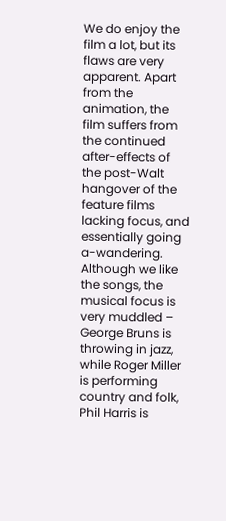We do enjoy the film a lot, but its flaws are very apparent. Apart from the animation, the film suffers from the continued after-effects of the post-Walt hangover of the feature films lacking focus, and essentially going a-wandering. Although we like the songs, the musical focus is very muddled – George Bruns is throwing in jazz, while Roger Miller is performing country and folk, Phil Harris is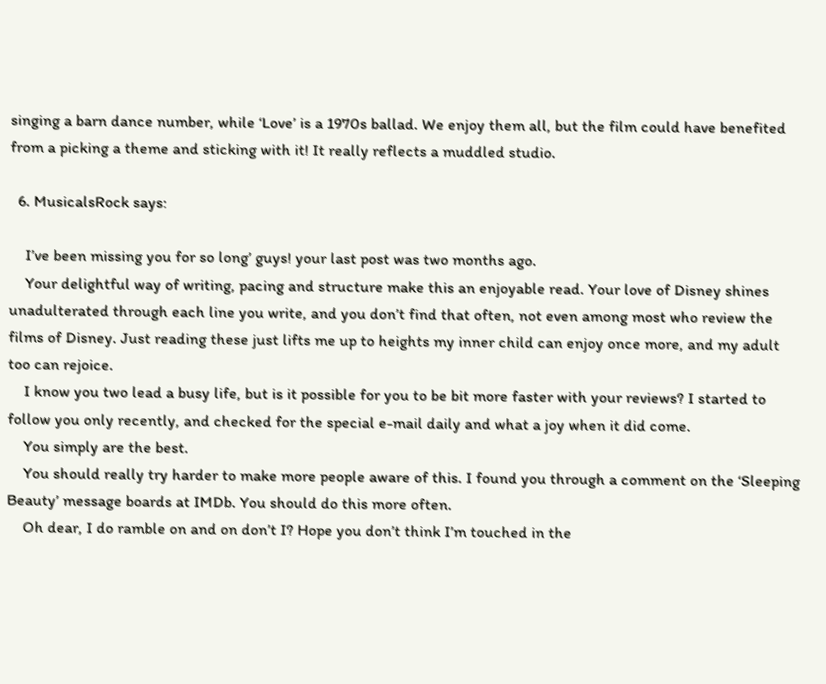singing a barn dance number, while ‘Love’ is a 1970s ballad. We enjoy them all, but the film could have benefited from a picking a theme and sticking with it! It really reflects a muddled studio.

  6. MusicalsRock says:

    I’ve been missing you for so long’ guys! your last post was two months ago.
    Your delightful way of writing, pacing and structure make this an enjoyable read. Your love of Disney shines unadulterated through each line you write, and you don’t find that often, not even among most who review the films of Disney. Just reading these just lifts me up to heights my inner child can enjoy once more, and my adult too can rejoice.
    I know you two lead a busy life, but is it possible for you to be bit more faster with your reviews? I started to follow you only recently, and checked for the special e-mail daily and what a joy when it did come.
    You simply are the best.
    You should really try harder to make more people aware of this. I found you through a comment on the ‘Sleeping Beauty’ message boards at IMDb. You should do this more often.
    Oh dear, I do ramble on and on don’t I? Hope you don’t think I’m touched in the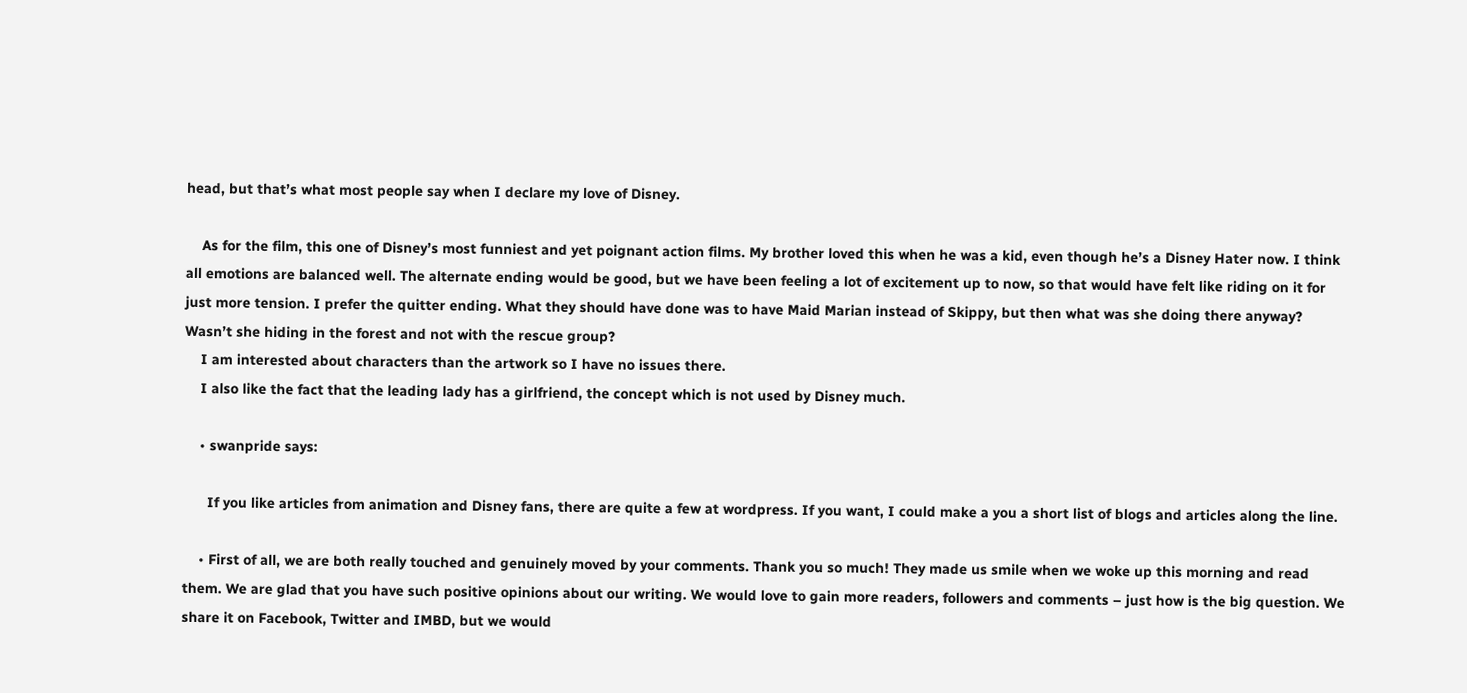head, but that’s what most people say when I declare my love of Disney.

    As for the film, this one of Disney’s most funniest and yet poignant action films. My brother loved this when he was a kid, even though he’s a Disney Hater now. I think all emotions are balanced well. The alternate ending would be good, but we have been feeling a lot of excitement up to now, so that would have felt like riding on it for just more tension. I prefer the quitter ending. What they should have done was to have Maid Marian instead of Skippy, but then what was she doing there anyway? Wasn’t she hiding in the forest and not with the rescue group?
    I am interested about characters than the artwork so I have no issues there.
    I also like the fact that the leading lady has a girlfriend, the concept which is not used by Disney much.

    • swanpride says:

      If you like articles from animation and Disney fans, there are quite a few at wordpress. If you want, I could make a you a short list of blogs and articles along the line.

    • First of all, we are both really touched and genuinely moved by your comments. Thank you so much! They made us smile when we woke up this morning and read them. We are glad that you have such positive opinions about our writing. We would love to gain more readers, followers and comments – just how is the big question. We share it on Facebook, Twitter and IMBD, but we would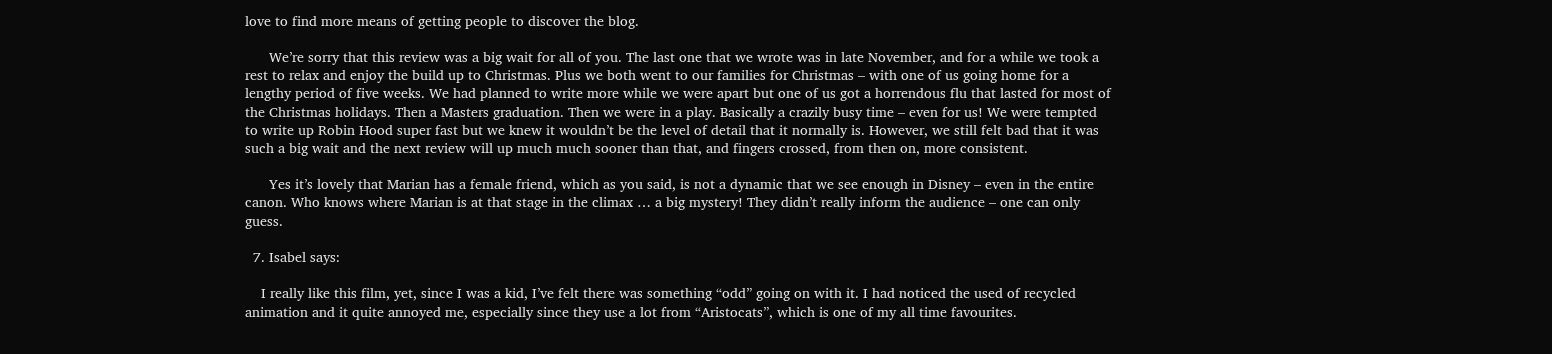love to find more means of getting people to discover the blog.

      We’re sorry that this review was a big wait for all of you. The last one that we wrote was in late November, and for a while we took a rest to relax and enjoy the build up to Christmas. Plus we both went to our families for Christmas – with one of us going home for a lengthy period of five weeks. We had planned to write more while we were apart but one of us got a horrendous flu that lasted for most of the Christmas holidays. Then a Masters graduation. Then we were in a play. Basically a crazily busy time – even for us! We were tempted to write up Robin Hood super fast but we knew it wouldn’t be the level of detail that it normally is. However, we still felt bad that it was such a big wait and the next review will up much much sooner than that, and fingers crossed, from then on, more consistent.

      Yes it’s lovely that Marian has a female friend, which as you said, is not a dynamic that we see enough in Disney – even in the entire canon. Who knows where Marian is at that stage in the climax … a big mystery! They didn’t really inform the audience – one can only guess.

  7. Isabel says:

    I really like this film, yet, since I was a kid, I’ve felt there was something “odd” going on with it. I had noticed the used of recycled animation and it quite annoyed me, especially since they use a lot from “Aristocats”, which is one of my all time favourites.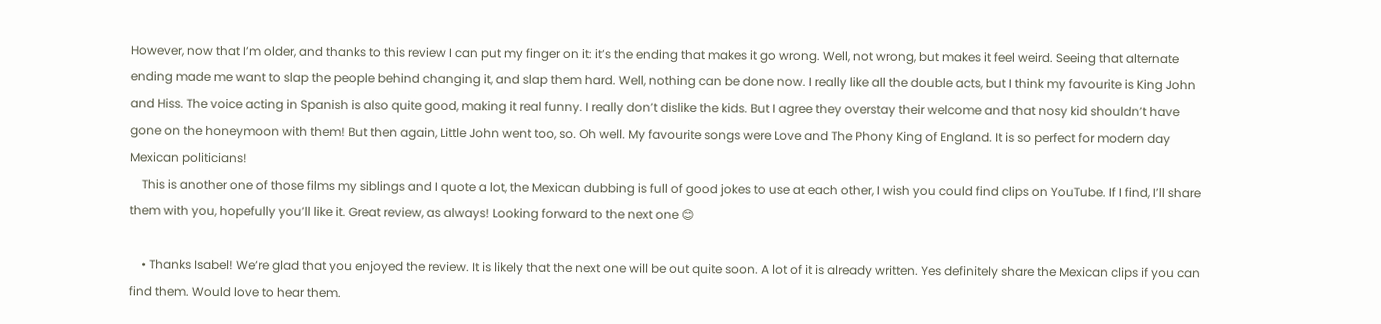However, now that I’m older, and thanks to this review I can put my finger on it: it’s the ending that makes it go wrong. Well, not wrong, but makes it feel weird. Seeing that alternate ending made me want to slap the people behind changing it, and slap them hard. Well, nothing can be done now. I really like all the double acts, but I think my favourite is King John and Hiss. The voice acting in Spanish is also quite good, making it real funny. I really don’t dislike the kids. But I agree they overstay their welcome and that nosy kid shouldn’t have gone on the honeymoon with them! But then again, Little John went too, so. Oh well. My favourite songs were Love and The Phony King of England. It is so perfect for modern day Mexican politicians!
    This is another one of those films my siblings and I quote a lot, the Mexican dubbing is full of good jokes to use at each other, I wish you could find clips on YouTube. If I find, I’ll share them with you, hopefully you’ll like it. Great review, as always! Looking forward to the next one 😊

    • Thanks Isabel! We’re glad that you enjoyed the review. It is likely that the next one will be out quite soon. A lot of it is already written. Yes definitely share the Mexican clips if you can find them. Would love to hear them.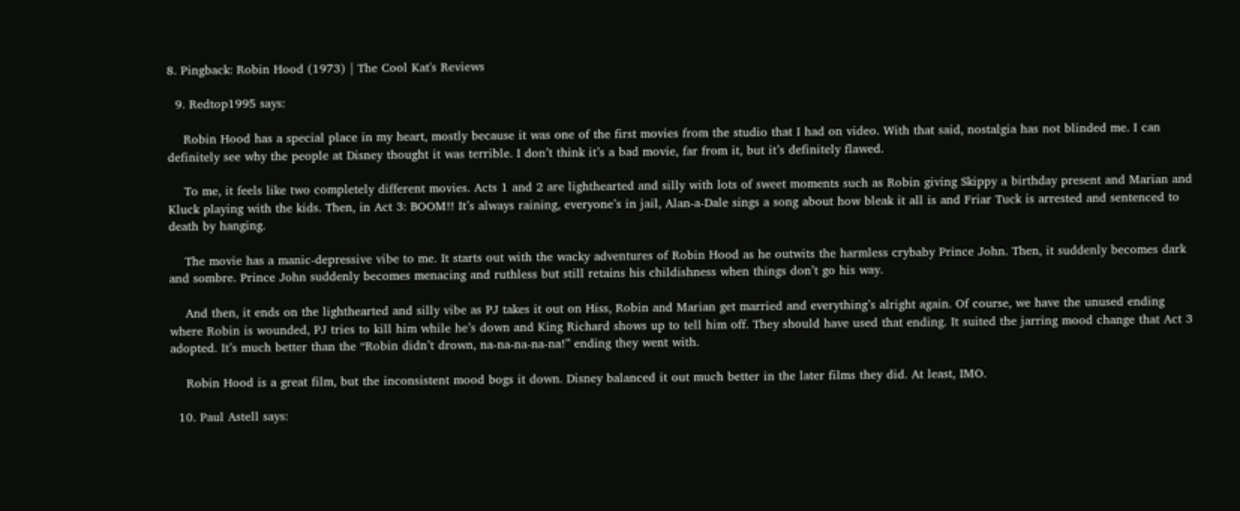8. Pingback: Robin Hood (1973) | The Cool Kat's Reviews

  9. Redtop1995 says:

    Robin Hood has a special place in my heart, mostly because it was one of the first movies from the studio that I had on video. With that said, nostalgia has not blinded me. I can definitely see why the people at Disney thought it was terrible. I don’t think it’s a bad movie, far from it, but it’s definitely flawed.

    To me, it feels like two completely different movies. Acts 1 and 2 are lighthearted and silly with lots of sweet moments such as Robin giving Skippy a birthday present and Marian and Kluck playing with the kids. Then, in Act 3: BOOM!! It’s always raining, everyone’s in jail, Alan-a-Dale sings a song about how bleak it all is and Friar Tuck is arrested and sentenced to death by hanging.

    The movie has a manic-depressive vibe to me. It starts out with the wacky adventures of Robin Hood as he outwits the harmless crybaby Prince John. Then, it suddenly becomes dark and sombre. Prince John suddenly becomes menacing and ruthless but still retains his childishness when things don’t go his way.

    And then, it ends on the lighthearted and silly vibe as PJ takes it out on Hiss, Robin and Marian get married and everything’s alright again. Of course, we have the unused ending where Robin is wounded, PJ tries to kill him while he’s down and King Richard shows up to tell him off. They should have used that ending. It suited the jarring mood change that Act 3 adopted. It’s much better than the “Robin didn’t drown, na-na-na-na-na!” ending they went with.

    Robin Hood is a great film, but the inconsistent mood bogs it down. Disney balanced it out much better in the later films they did. At least, IMO.

  10. Paul Astell says: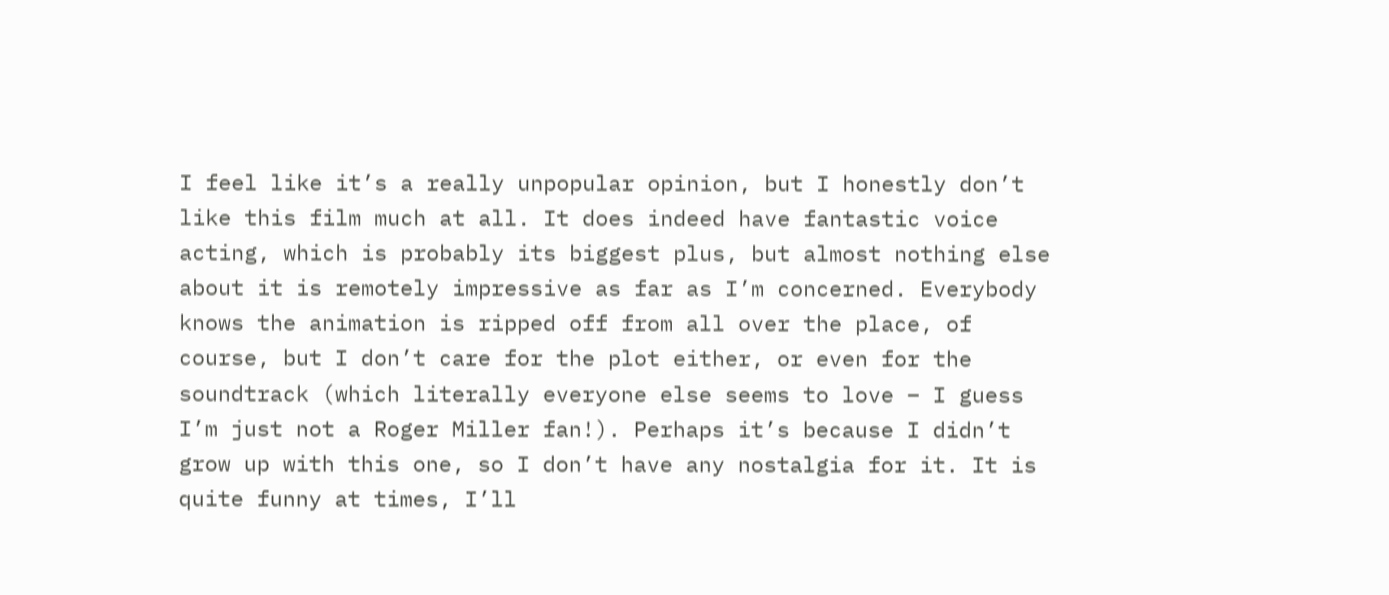I feel like it’s a really unpopular opinion, but I honestly don’t like this film much at all. It does indeed have fantastic voice acting, which is probably its biggest plus, but almost nothing else about it is remotely impressive as far as I’m concerned. Everybody knows the animation is ripped off from all over the place, of course, but I don’t care for the plot either, or even for the soundtrack (which literally everyone else seems to love – I guess I’m just not a Roger Miller fan!). Perhaps it’s because I didn’t grow up with this one, so I don’t have any nostalgia for it. It is quite funny at times, I’ll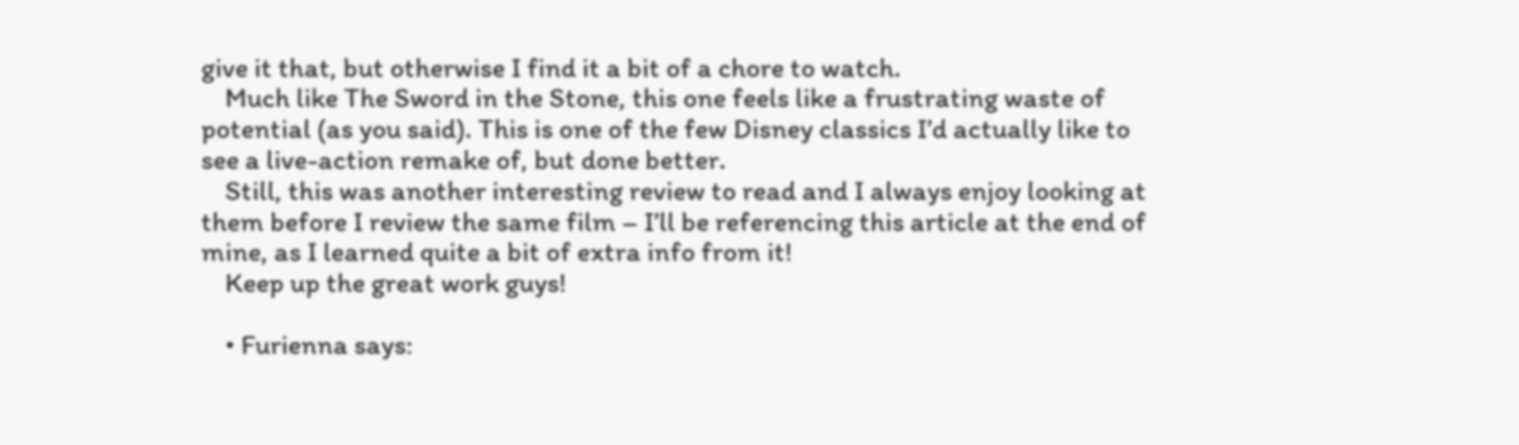give it that, but otherwise I find it a bit of a chore to watch.
    Much like The Sword in the Stone, this one feels like a frustrating waste of potential (as you said). This is one of the few Disney classics I’d actually like to see a live-action remake of, but done better.
    Still, this was another interesting review to read and I always enjoy looking at them before I review the same film – I’ll be referencing this article at the end of mine, as I learned quite a bit of extra info from it!
    Keep up the great work guys!

    • Furienna says: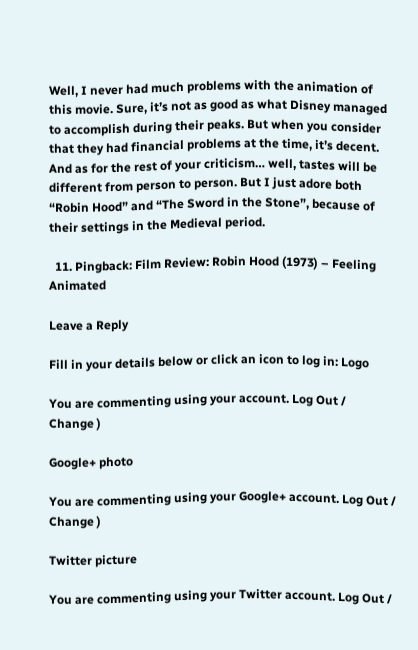Well, I never had much problems with the animation of this movie. Sure, it’s not as good as what Disney managed to accomplish during their peaks. But when you consider that they had financial problems at the time, it’s decent. And as for the rest of your criticism… well, tastes will be different from person to person. But I just adore both “Robin Hood” and “The Sword in the Stone”, because of their settings in the Medieval period.

  11. Pingback: Film Review: Robin Hood (1973) – Feeling Animated

Leave a Reply

Fill in your details below or click an icon to log in: Logo

You are commenting using your account. Log Out /  Change )

Google+ photo

You are commenting using your Google+ account. Log Out /  Change )

Twitter picture

You are commenting using your Twitter account. Log Out /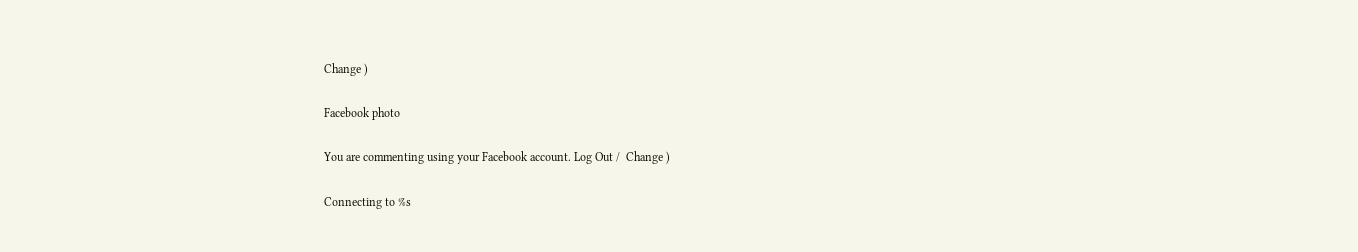Change )

Facebook photo

You are commenting using your Facebook account. Log Out /  Change )

Connecting to %s